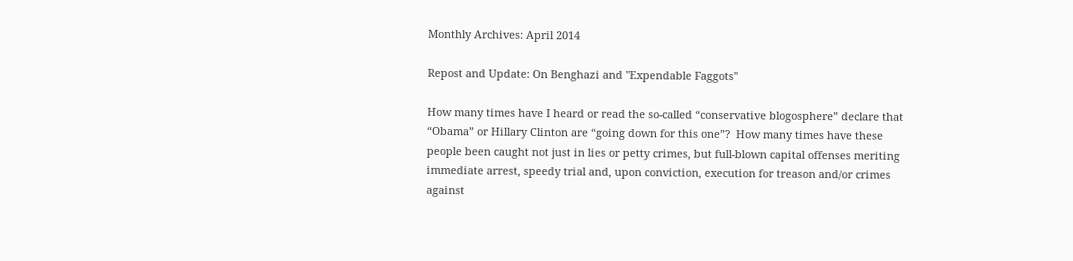Monthly Archives: April 2014

Repost and Update: On Benghazi and "Expendable Faggots"

How many times have I heard or read the so-called “conservative blogosphere” declare that “Obama” or Hillary Clinton are “going down for this one”?  How many times have these people been caught not just in lies or petty crimes, but full-blown capital offenses meriting immediate arrest, speedy trial and, upon conviction, execution for treason and/or crimes against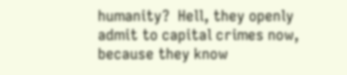humanity?  Hell, they openly admit to capital crimes now, because they know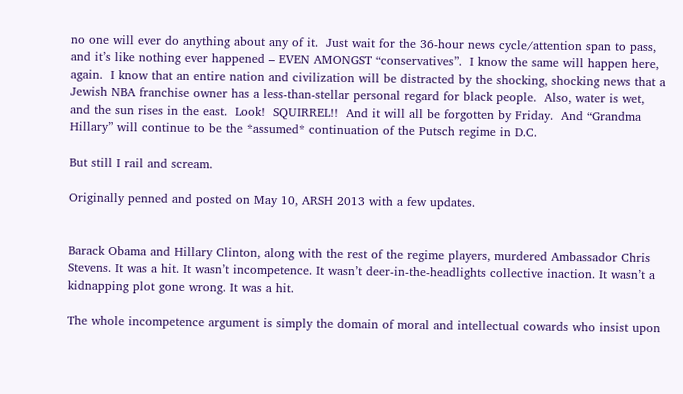no one will ever do anything about any of it.  Just wait for the 36-hour news cycle/attention span to pass, and it’s like nothing ever happened – EVEN AMONGST “conservatives”.  I know the same will happen here, again.  I know that an entire nation and civilization will be distracted by the shocking, shocking news that a Jewish NBA franchise owner has a less-than-stellar personal regard for black people.  Also, water is wet, and the sun rises in the east.  Look!  SQUIRREL!!  And it will all be forgotten by Friday.  And “Grandma Hillary” will continue to be the *assumed* continuation of the Putsch regime in D.C.

But still I rail and scream.

Originally penned and posted on May 10, ARSH 2013 with a few updates.


Barack Obama and Hillary Clinton, along with the rest of the regime players, murdered Ambassador Chris Stevens. It was a hit. It wasn’t incompetence. It wasn’t deer-in-the-headlights collective inaction. It wasn’t a kidnapping plot gone wrong. It was a hit.

The whole incompetence argument is simply the domain of moral and intellectual cowards who insist upon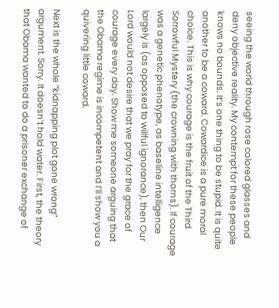seeing the world through rose colored glasses and deny objective reality. My contempt for these people knows no bounds. It’s one thing to be stupid. It is quite another to be a coward. Cowardice is a pure moral choice. This is why courage is the fruit of the Third Sorrowful Mystery (the crowning with thorns). If courage was a genetic phenotype, as baseline intelligence largely is (as opposed to willful ignorance), then Our Lord would not desire that we pray for the grace of courage every day. Show me someone arguing that the Obama regime is incompetent and I’ll show you a quivering little coward.

Next is the whole “kidnapping plot gone wrong” argument. Sorry. It doesn’t hold water. First, the theory that Obama wanted to do a prisoner exchange of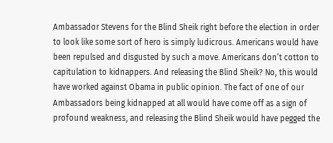Ambassador Stevens for the Blind Sheik right before the election in order to look like some sort of hero is simply ludicrous. Americans would have been repulsed and disgusted by such a move. Americans don’t cotton to capitulation to kidnappers. And releasing the Blind Sheik? No, this would have worked against Obama in public opinion. The fact of one of our Ambassadors being kidnapped at all would have come off as a sign of profound weakness, and releasing the Blind Sheik would have pegged the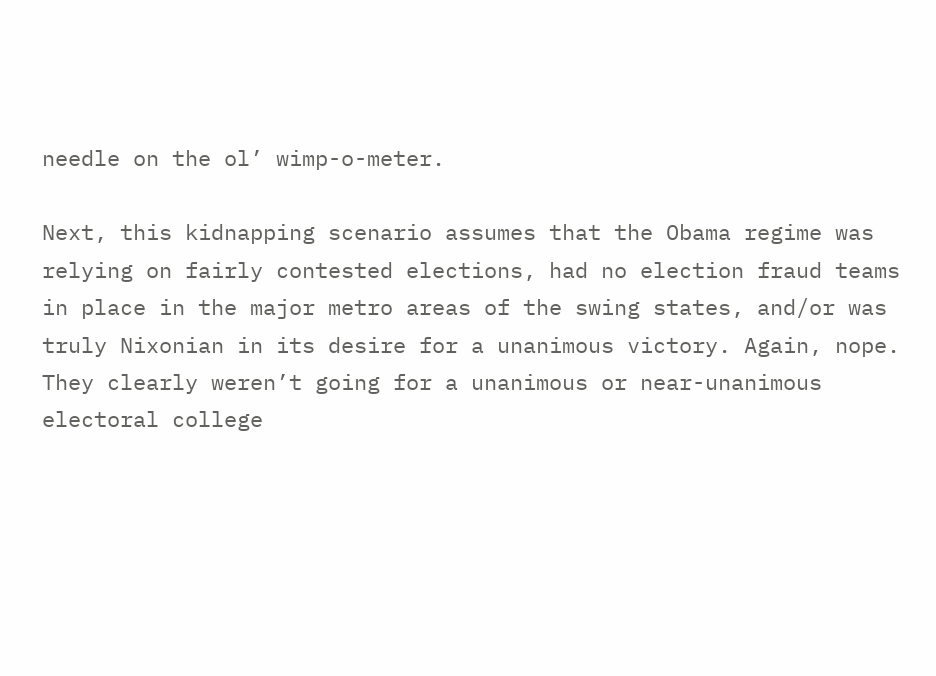needle on the ol’ wimp-o-meter.

Next, this kidnapping scenario assumes that the Obama regime was relying on fairly contested elections, had no election fraud teams in place in the major metro areas of the swing states, and/or was truly Nixonian in its desire for a unanimous victory. Again, nope. They clearly weren’t going for a unanimous or near-unanimous electoral college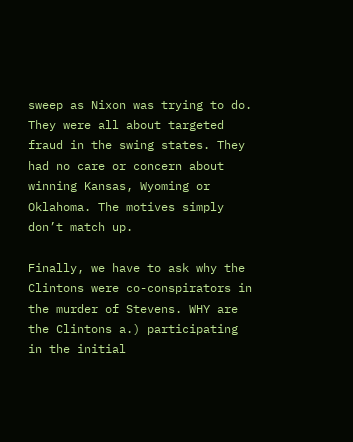sweep as Nixon was trying to do. They were all about targeted fraud in the swing states. They had no care or concern about winning Kansas, Wyoming or Oklahoma. The motives simply don’t match up.

Finally, we have to ask why the Clintons were co-conspirators in the murder of Stevens. WHY are the Clintons a.) participating in the initial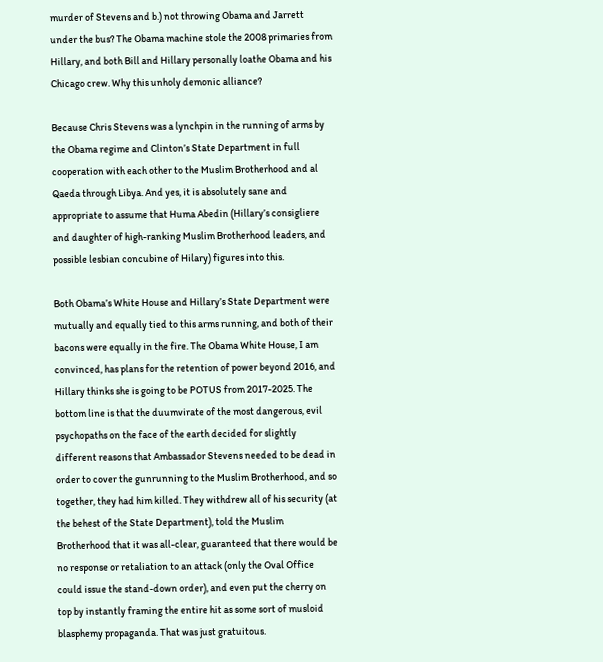murder of Stevens and b.) not throwing Obama and Jarrett under the bus? The Obama machine stole the 2008 primaries from Hillary, and both Bill and Hillary personally loathe Obama and his Chicago crew. Why this unholy demonic alliance?

Because Chris Stevens was a lynchpin in the running of arms by the Obama regime and Clinton’s State Department in full cooperation with each other to the Muslim Brotherhood and al Qaeda through Libya. And yes, it is absolutely sane and appropriate to assume that Huma Abedin (Hillary’s consigliere and daughter of high-ranking Muslim Brotherhood leaders, and possible lesbian concubine of Hilary) figures into this.

Both Obama’s White House and Hillary’s State Department were mutually and equally tied to this arms running, and both of their bacons were equally in the fire. The Obama White House, I am convinced, has plans for the retention of power beyond 2016, and Hillary thinks she is going to be POTUS from 2017-2025. The bottom line is that the duumvirate of the most dangerous, evil psychopaths on the face of the earth decided for slightly different reasons that Ambassador Stevens needed to be dead in order to cover the gunrunning to the Muslim Brotherhood, and so together, they had him killed. They withdrew all of his security (at the behest of the State Department), told the Muslim Brotherhood that it was all-clear, guaranteed that there would be no response or retaliation to an attack (only the Oval Office could issue the stand-down order), and even put the cherry on top by instantly framing the entire hit as some sort of musloid blasphemy propaganda. That was just gratuitous.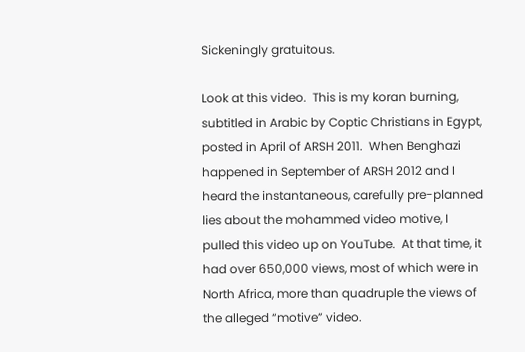Sickeningly gratuitous.

Look at this video.  This is my koran burning, subtitled in Arabic by Coptic Christians in Egypt, posted in April of ARSH 2011.  When Benghazi happened in September of ARSH 2012 and I heard the instantaneous, carefully pre-planned lies about the mohammed video motive, I pulled this video up on YouTube.  At that time, it had over 650,000 views, most of which were in North Africa, more than quadruple the views of the alleged “motive” video.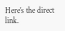Here’s the direct link.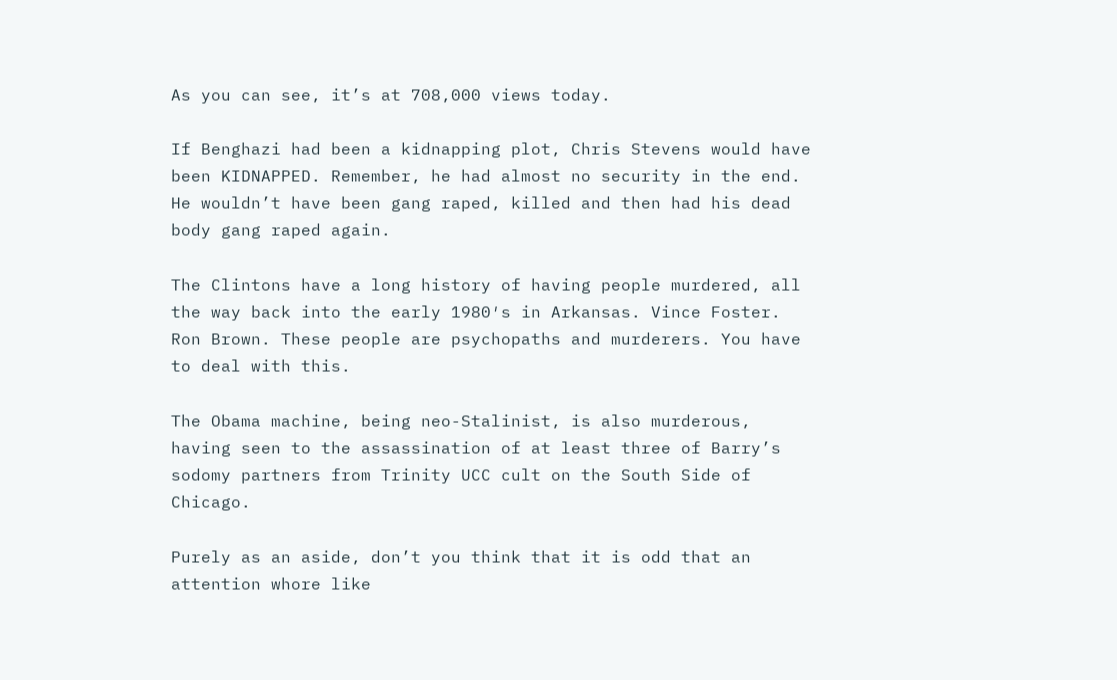As you can see, it’s at 708,000 views today.

If Benghazi had been a kidnapping plot, Chris Stevens would have been KIDNAPPED. Remember, he had almost no security in the end. He wouldn’t have been gang raped, killed and then had his dead body gang raped again.

The Clintons have a long history of having people murdered, all the way back into the early 1980′s in Arkansas. Vince Foster. Ron Brown. These people are psychopaths and murderers. You have to deal with this.

The Obama machine, being neo-Stalinist, is also murderous, having seen to the assassination of at least three of Barry’s sodomy partners from Trinity UCC cult on the South Side of Chicago.

Purely as an aside, don’t you think that it is odd that an attention whore like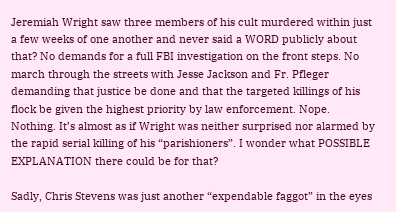Jeremiah Wright saw three members of his cult murdered within just a few weeks of one another and never said a WORD publicly about that? No demands for a full FBI investigation on the front steps. No march through the streets with Jesse Jackson and Fr. Pfleger demanding that justice be done and that the targeted killings of his flock be given the highest priority by law enforcement. Nope. Nothing. It’s almost as if Wright was neither surprised nor alarmed by the rapid serial killing of his “parishioners”. I wonder what POSSIBLE EXPLANATION there could be for that?

Sadly, Chris Stevens was just another “expendable faggot” in the eyes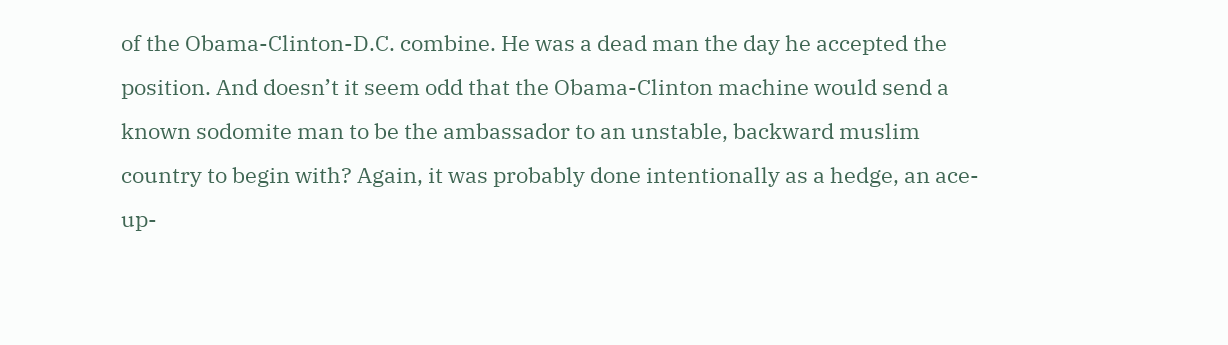of the Obama-Clinton-D.C. combine. He was a dead man the day he accepted the position. And doesn’t it seem odd that the Obama-Clinton machine would send a known sodomite man to be the ambassador to an unstable, backward muslim country to begin with? Again, it was probably done intentionally as a hedge, an ace-up-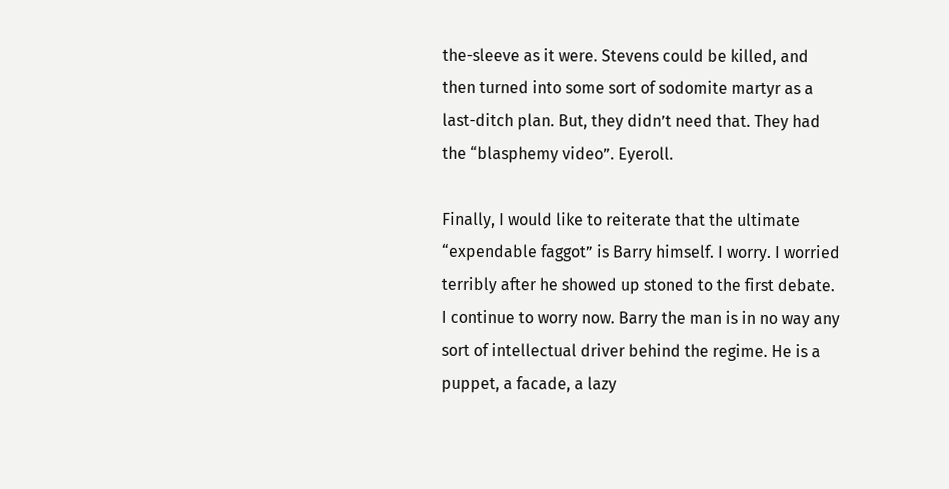the-sleeve as it were. Stevens could be killed, and then turned into some sort of sodomite martyr as a last-ditch plan. But, they didn’t need that. They had the “blasphemy video”. Eyeroll.

Finally, I would like to reiterate that the ultimate “expendable faggot” is Barry himself. I worry. I worried terribly after he showed up stoned to the first debate. I continue to worry now. Barry the man is in no way any sort of intellectual driver behind the regime. He is a puppet, a facade, a lazy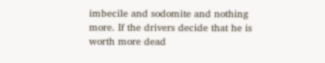imbecile and sodomite and nothing more. If the drivers decide that he is worth more dead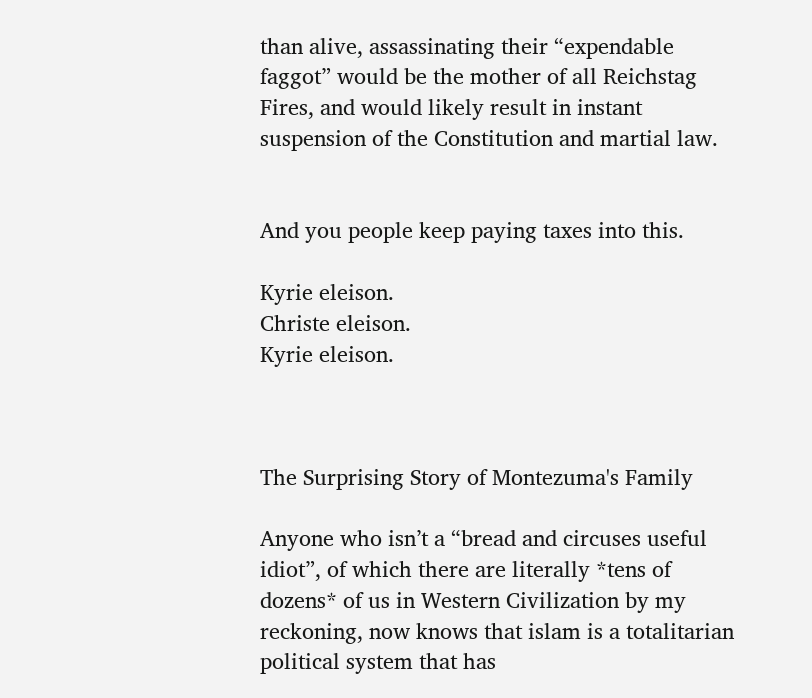than alive, assassinating their “expendable faggot” would be the mother of all Reichstag Fires, and would likely result in instant suspension of the Constitution and martial law.


And you people keep paying taxes into this.

Kyrie eleison.
Christe eleison.
Kyrie eleison.



The Surprising Story of Montezuma's Family

Anyone who isn’t a “bread and circuses useful idiot”, of which there are literally *tens of dozens* of us in Western Civilization by my reckoning, now knows that islam is a totalitarian political system that has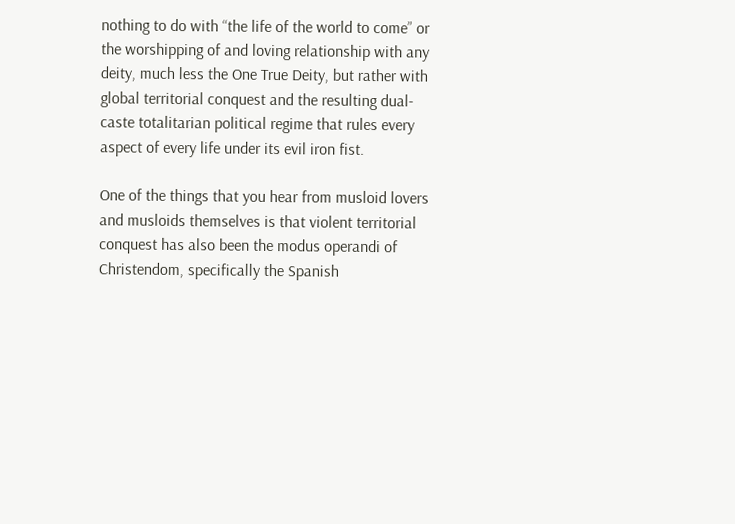nothing to do with “the life of the world to come” or the worshipping of and loving relationship with any deity, much less the One True Deity, but rather with global territorial conquest and the resulting dual-caste totalitarian political regime that rules every aspect of every life under its evil iron fist.

One of the things that you hear from musloid lovers and musloids themselves is that violent territorial conquest has also been the modus operandi of Christendom, specifically the Spanish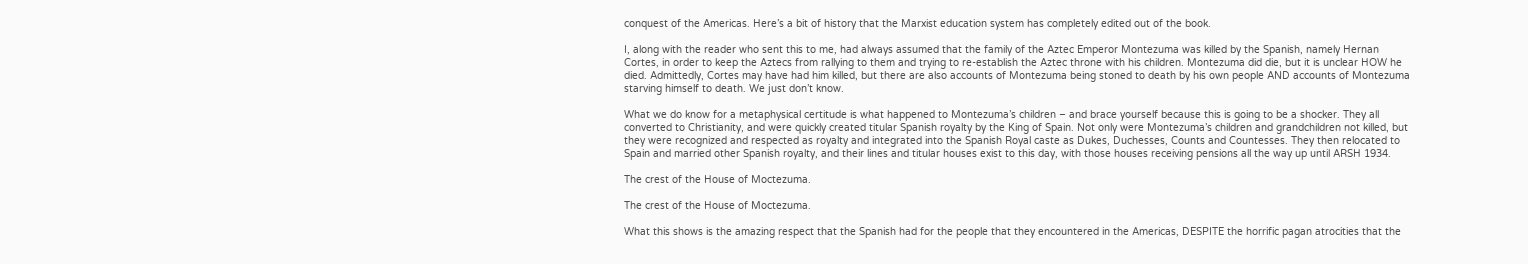conquest of the Americas. Here’s a bit of history that the Marxist education system has completely edited out of the book.

I, along with the reader who sent this to me, had always assumed that the family of the Aztec Emperor Montezuma was killed by the Spanish, namely Hernan Cortes, in order to keep the Aztecs from rallying to them and trying to re-establish the Aztec throne with his children. Montezuma did die, but it is unclear HOW he died. Admittedly, Cortes may have had him killed, but there are also accounts of Montezuma being stoned to death by his own people AND accounts of Montezuma starving himself to death. We just don’t know.

What we do know for a metaphysical certitude is what happened to Montezuma’s children – and brace yourself because this is going to be a shocker. They all converted to Christianity, and were quickly created titular Spanish royalty by the King of Spain. Not only were Montezuma’s children and grandchildren not killed, but they were recognized and respected as royalty and integrated into the Spanish Royal caste as Dukes, Duchesses, Counts and Countesses. They then relocated to Spain and married other Spanish royalty, and their lines and titular houses exist to this day, with those houses receiving pensions all the way up until ARSH 1934.

The crest of the House of Moctezuma.

The crest of the House of Moctezuma.

What this shows is the amazing respect that the Spanish had for the people that they encountered in the Americas, DESPITE the horrific pagan atrocities that the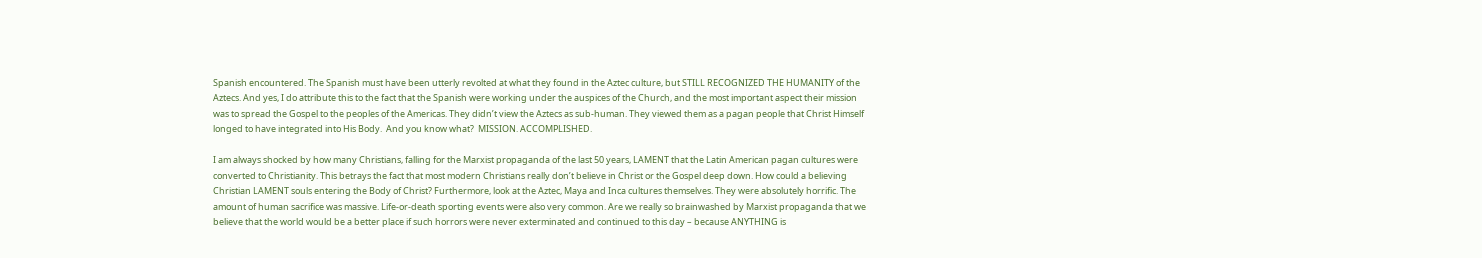Spanish encountered. The Spanish must have been utterly revolted at what they found in the Aztec culture, but STILL RECOGNIZED THE HUMANITY of the Aztecs. And yes, I do attribute this to the fact that the Spanish were working under the auspices of the Church, and the most important aspect their mission was to spread the Gospel to the peoples of the Americas. They didn’t view the Aztecs as sub-human. They viewed them as a pagan people that Christ Himself longed to have integrated into His Body.  And you know what?  MISSION. ACCOMPLISHED.

I am always shocked by how many Christians, falling for the Marxist propaganda of the last 50 years, LAMENT that the Latin American pagan cultures were converted to Christianity. This betrays the fact that most modern Christians really don’t believe in Christ or the Gospel deep down. How could a believing Christian LAMENT souls entering the Body of Christ? Furthermore, look at the Aztec, Maya and Inca cultures themselves. They were absolutely horrific. The amount of human sacrifice was massive. Life-or-death sporting events were also very common. Are we really so brainwashed by Marxist propaganda that we believe that the world would be a better place if such horrors were never exterminated and continued to this day – because ANYTHING is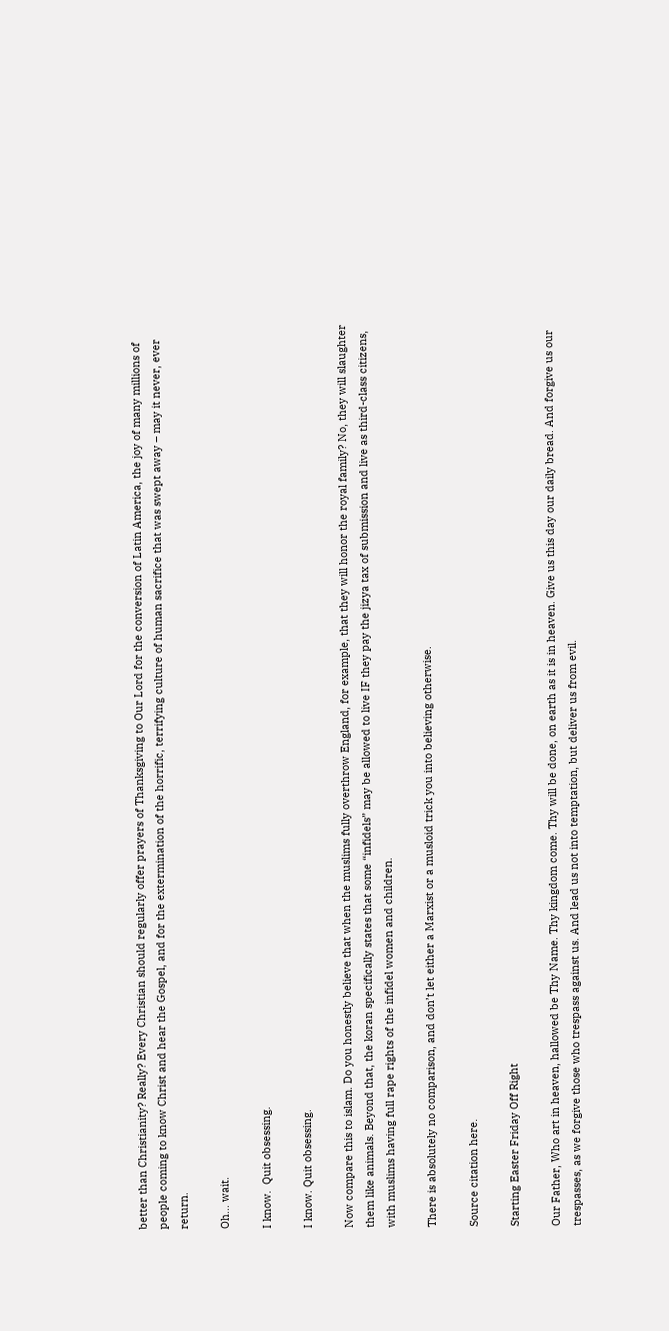better than Christianity? Really? Every Christian should regularly offer prayers of Thanksgiving to Our Lord for the conversion of Latin America, the joy of many millions of people coming to know Christ and hear the Gospel, and for the extermination of the horrific, terrifying culture of human sacrifice that was swept away – may it never, ever return.

Oh… wait.

I know.  Quit obsessing.

I know. Quit obsessing.

Now compare this to islam. Do you honestly believe that when the muslims fully overthrow England, for example, that they will honor the royal family? No, they will slaughter them like animals. Beyond that, the koran specifically states that some “infidels” may be allowed to live IF they pay the jizya tax of submission and live as third-class citizens, with muslims having full rape rights of the infidel women and children.

There is absolutely no comparison, and don’t let either a Marxist or a musloid trick you into believing otherwise.

Source citation here.

Starting Easter Friday Off Right

Our Father, Who art in heaven, hallowed be Thy Name. Thy kingdom come. Thy will be done, on earth as it is in heaven. Give us this day our daily bread. And forgive us our trespasses, as we forgive those who trespass against us. And lead us not into temptation, but deliver us from evil.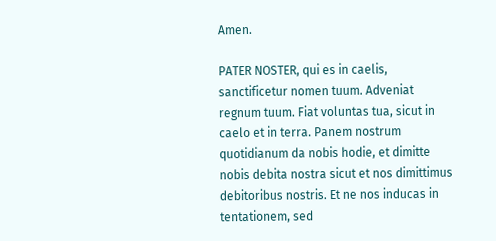Amen.

PATER NOSTER, qui es in caelis, sanctificetur nomen tuum. Adveniat regnum tuum. Fiat voluntas tua, sicut in caelo et in terra. Panem nostrum quotidianum da nobis hodie, et dimitte nobis debita nostra sicut et nos dimittimus debitoribus nostris. Et ne nos inducas in tentationem, sed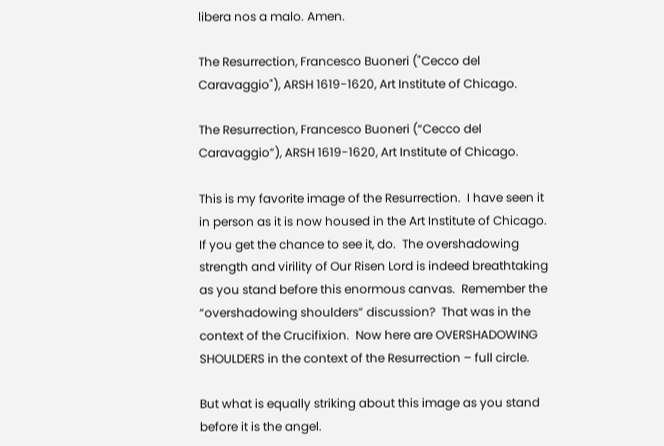libera nos a malo. Amen.

The Resurrection, Francesco Buoneri ("Cecco del Caravaggio"), ARSH 1619-1620, Art Institute of Chicago.

The Resurrection, Francesco Buoneri (“Cecco del Caravaggio”), ARSH 1619-1620, Art Institute of Chicago.

This is my favorite image of the Resurrection.  I have seen it in person as it is now housed in the Art Institute of Chicago.  If you get the chance to see it, do.  The overshadowing strength and virility of Our Risen Lord is indeed breathtaking as you stand before this enormous canvas.  Remember the “overshadowing shoulders” discussion?  That was in the context of the Crucifixion.  Now here are OVERSHADOWING SHOULDERS in the context of the Resurrection – full circle.

But what is equally striking about this image as you stand before it is the angel.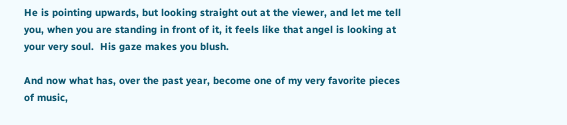He is pointing upwards, but looking straight out at the viewer, and let me tell you, when you are standing in front of it, it feels like that angel is looking at your very soul.  His gaze makes you blush.

And now what has, over the past year, become one of my very favorite pieces of music,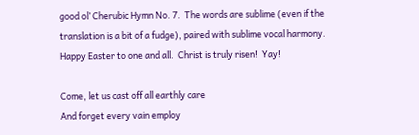good ol’ Cherubic Hymn No. 7.  The words are sublime (even if the translation is a bit of a fudge), paired with sublime vocal harmony.  Happy Easter to one and all.  Christ is truly risen!  Yay!

Come, let us cast off all earthly care
And forget every vain employ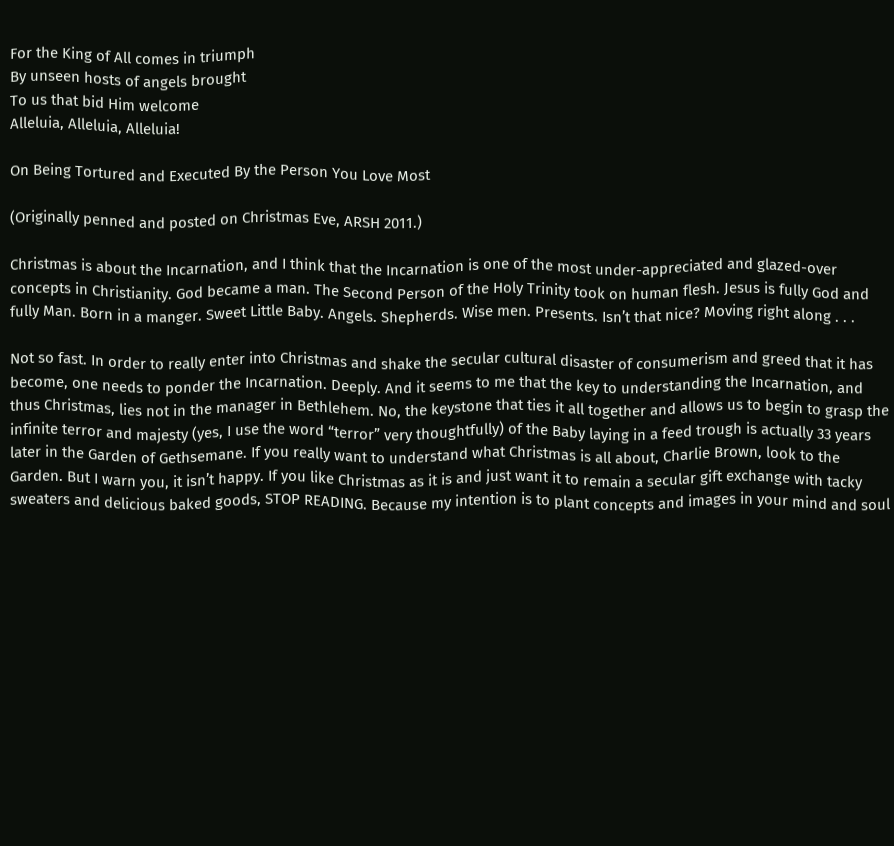For the King of All comes in triumph
By unseen hosts of angels brought
To us that bid Him welcome
Alleluia, Alleluia, Alleluia!

On Being Tortured and Executed By the Person You Love Most

(Originally penned and posted on Christmas Eve, ARSH 2011.)

Christmas is about the Incarnation, and I think that the Incarnation is one of the most under-appreciated and glazed-over concepts in Christianity. God became a man. The Second Person of the Holy Trinity took on human flesh. Jesus is fully God and fully Man. Born in a manger. Sweet Little Baby. Angels. Shepherds. Wise men. Presents. Isn’t that nice? Moving right along . . .

Not so fast. In order to really enter into Christmas and shake the secular cultural disaster of consumerism and greed that it has become, one needs to ponder the Incarnation. Deeply. And it seems to me that the key to understanding the Incarnation, and thus Christmas, lies not in the manager in Bethlehem. No, the keystone that ties it all together and allows us to begin to grasp the infinite terror and majesty (yes, I use the word “terror” very thoughtfully) of the Baby laying in a feed trough is actually 33 years later in the Garden of Gethsemane. If you really want to understand what Christmas is all about, Charlie Brown, look to the Garden. But I warn you, it isn’t happy. If you like Christmas as it is and just want it to remain a secular gift exchange with tacky sweaters and delicious baked goods, STOP READING. Because my intention is to plant concepts and images in your mind and soul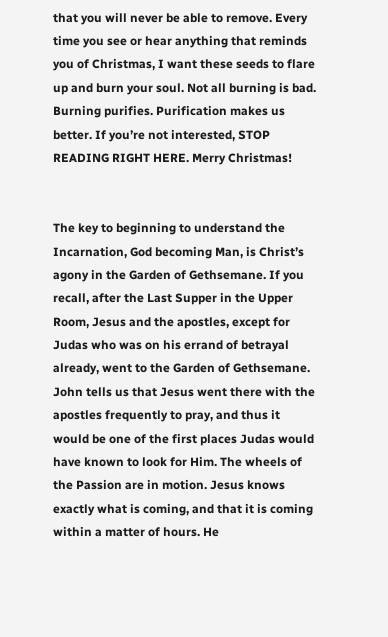that you will never be able to remove. Every time you see or hear anything that reminds you of Christmas, I want these seeds to flare up and burn your soul. Not all burning is bad. Burning purifies. Purification makes us better. If you’re not interested, STOP READING RIGHT HERE. Merry Christmas!


The key to beginning to understand the Incarnation, God becoming Man, is Christ’s agony in the Garden of Gethsemane. If you recall, after the Last Supper in the Upper Room, Jesus and the apostles, except for Judas who was on his errand of betrayal already, went to the Garden of Gethsemane. John tells us that Jesus went there with the apostles frequently to pray, and thus it would be one of the first places Judas would have known to look for Him. The wheels of the Passion are in motion. Jesus knows exactly what is coming, and that it is coming within a matter of hours. He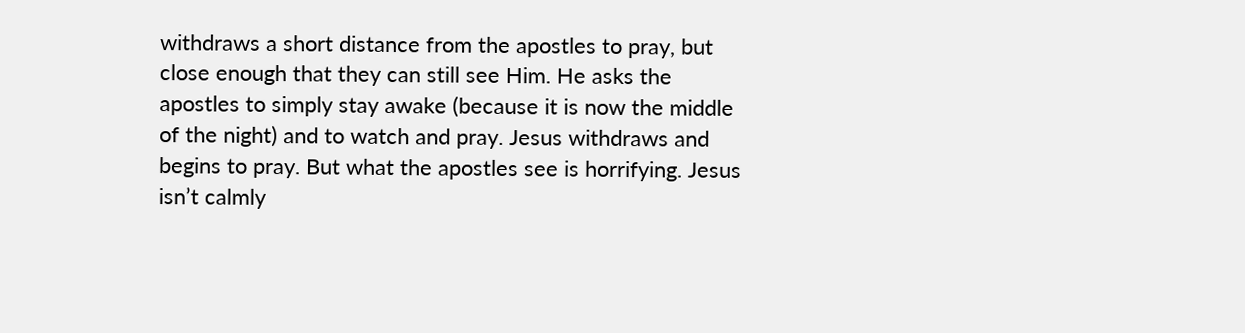withdraws a short distance from the apostles to pray, but close enough that they can still see Him. He asks the apostles to simply stay awake (because it is now the middle of the night) and to watch and pray. Jesus withdraws and begins to pray. But what the apostles see is horrifying. Jesus isn’t calmly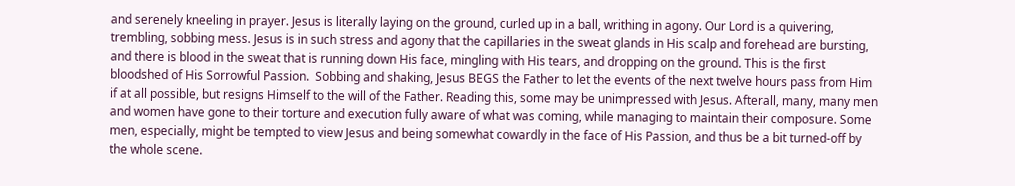and serenely kneeling in prayer. Jesus is literally laying on the ground, curled up in a ball, writhing in agony. Our Lord is a quivering, trembling, sobbing mess. Jesus is in such stress and agony that the capillaries in the sweat glands in His scalp and forehead are bursting, and there is blood in the sweat that is running down His face, mingling with His tears, and dropping on the ground. This is the first bloodshed of His Sorrowful Passion.  Sobbing and shaking, Jesus BEGS the Father to let the events of the next twelve hours pass from Him if at all possible, but resigns Himself to the will of the Father. Reading this, some may be unimpressed with Jesus. Afterall, many, many men and women have gone to their torture and execution fully aware of what was coming, while managing to maintain their composure. Some men, especially, might be tempted to view Jesus and being somewhat cowardly in the face of His Passion, and thus be a bit turned-off by the whole scene.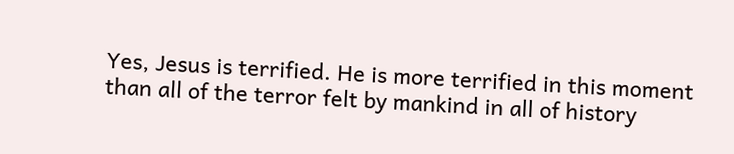Yes, Jesus is terrified. He is more terrified in this moment than all of the terror felt by mankind in all of history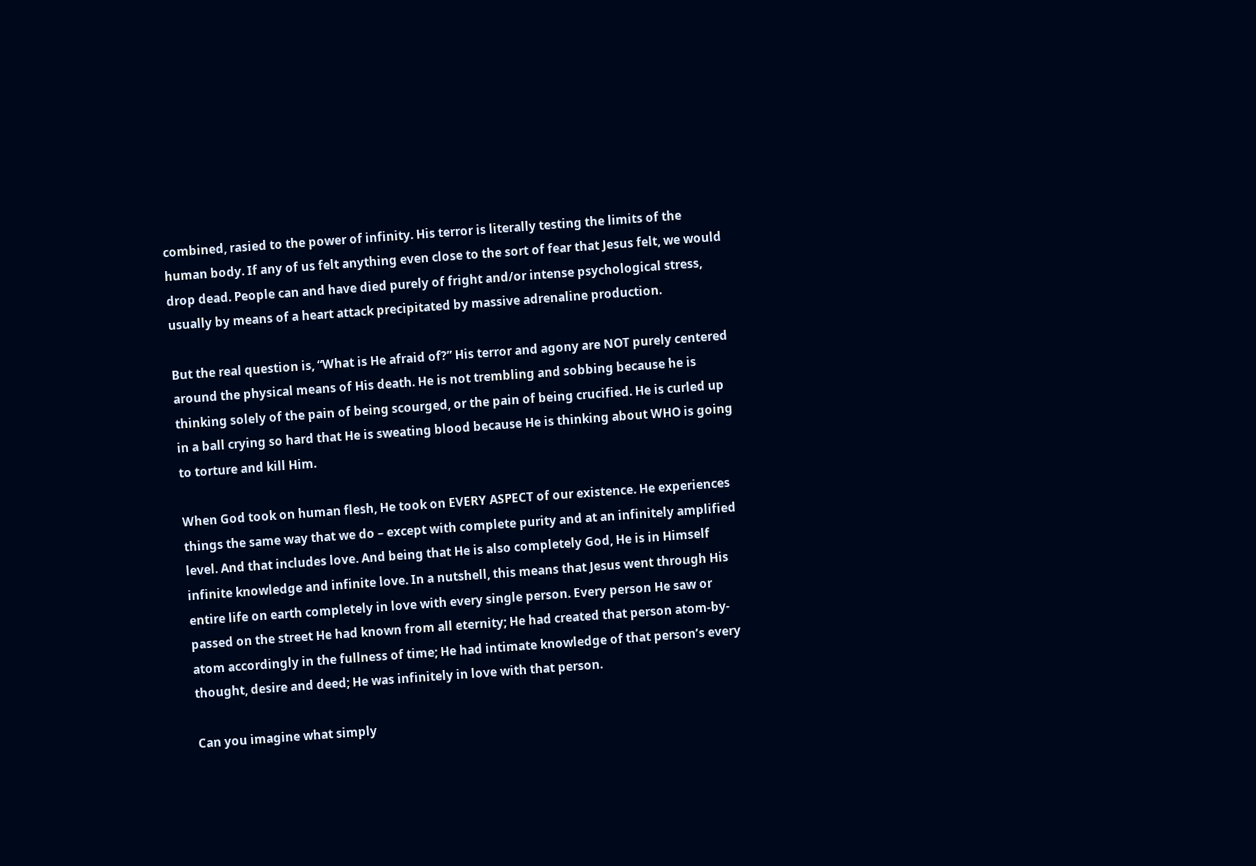combined, rasied to the power of infinity. His terror is literally testing the limits of the human body. If any of us felt anything even close to the sort of fear that Jesus felt, we would drop dead. People can and have died purely of fright and/or intense psychological stress, usually by means of a heart attack precipitated by massive adrenaline production.

But the real question is, “What is He afraid of?” His terror and agony are NOT purely centered around the physical means of His death. He is not trembling and sobbing because he is thinking solely of the pain of being scourged, or the pain of being crucified. He is curled up in a ball crying so hard that He is sweating blood because He is thinking about WHO is going to torture and kill Him.

When God took on human flesh, He took on EVERY ASPECT of our existence. He experiences things the same way that we do – except with complete purity and at an infinitely amplified level. And that includes love. And being that He is also completely God, He is in Himself infinite knowledge and infinite love. In a nutshell, this means that Jesus went through His entire life on earth completely in love with every single person. Every person He saw or passed on the street He had known from all eternity; He had created that person atom-by- atom accordingly in the fullness of time; He had intimate knowledge of that person’s every thought, desire and deed; He was infinitely in love with that person.

Can you imagine what simply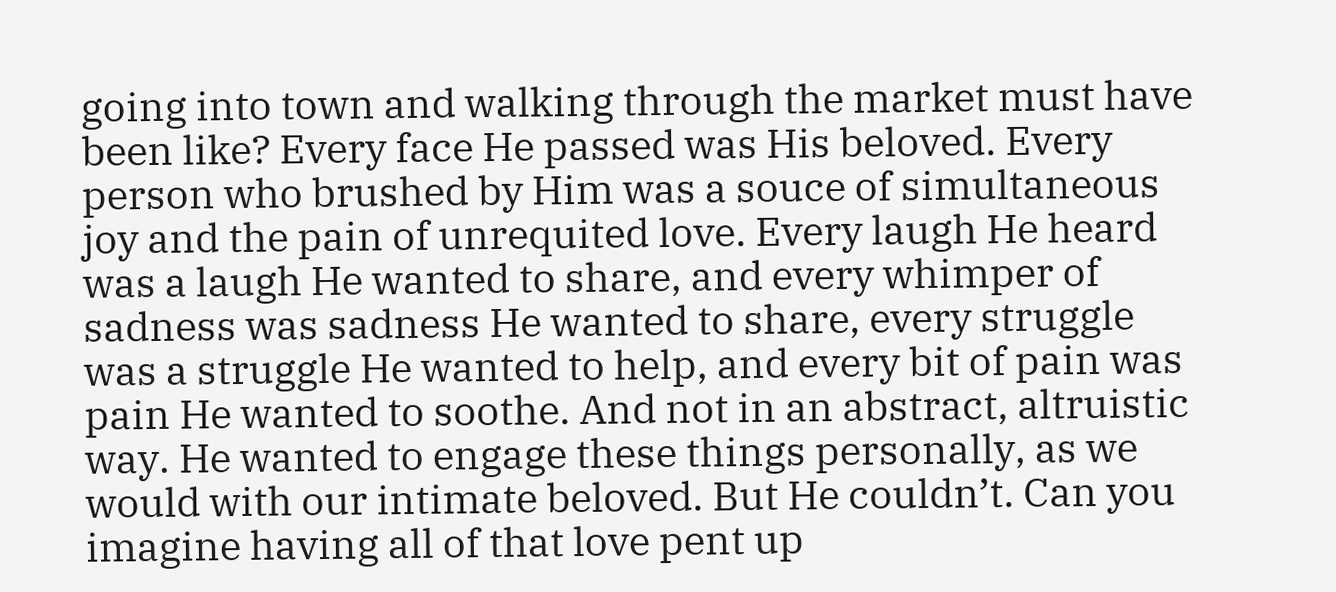going into town and walking through the market must have been like? Every face He passed was His beloved. Every person who brushed by Him was a souce of simultaneous joy and the pain of unrequited love. Every laugh He heard was a laugh He wanted to share, and every whimper of sadness was sadness He wanted to share, every struggle was a struggle He wanted to help, and every bit of pain was pain He wanted to soothe. And not in an abstract, altruistic way. He wanted to engage these things personally, as we would with our intimate beloved. But He couldn’t. Can you imagine having all of that love pent up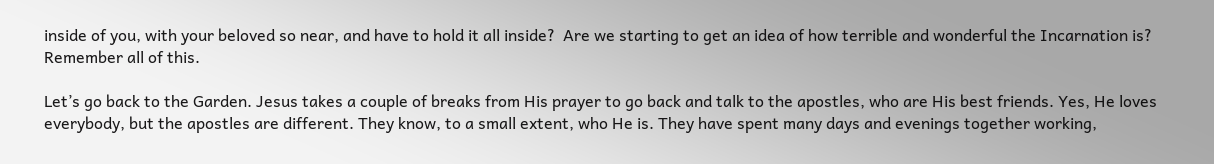inside of you, with your beloved so near, and have to hold it all inside?  Are we starting to get an idea of how terrible and wonderful the Incarnation is? Remember all of this.

Let’s go back to the Garden. Jesus takes a couple of breaks from His prayer to go back and talk to the apostles, who are His best friends. Yes, He loves everybody, but the apostles are different. They know, to a small extent, who He is. They have spent many days and evenings together working,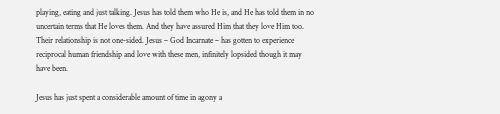playing, eating and just talking. Jesus has told them who He is, and He has told them in no uncertain terms that He loves them. And they have assured Him that they love Him too. Their relationship is not one-sided. Jesus – God Incarnate – has gotten to experience reciprocal human friendship and love with these men, infinitely lopsided though it may have been.

Jesus has just spent a considerable amount of time in agony a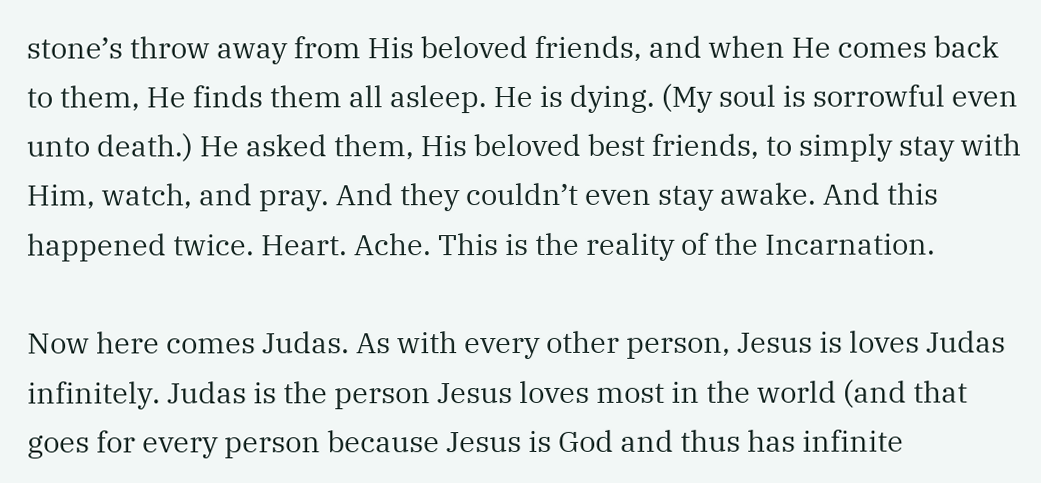stone’s throw away from His beloved friends, and when He comes back to them, He finds them all asleep. He is dying. (My soul is sorrowful even unto death.) He asked them, His beloved best friends, to simply stay with Him, watch, and pray. And they couldn’t even stay awake. And this happened twice. Heart. Ache. This is the reality of the Incarnation.

Now here comes Judas. As with every other person, Jesus is loves Judas infinitely. Judas is the person Jesus loves most in the world (and that goes for every person because Jesus is God and thus has infinite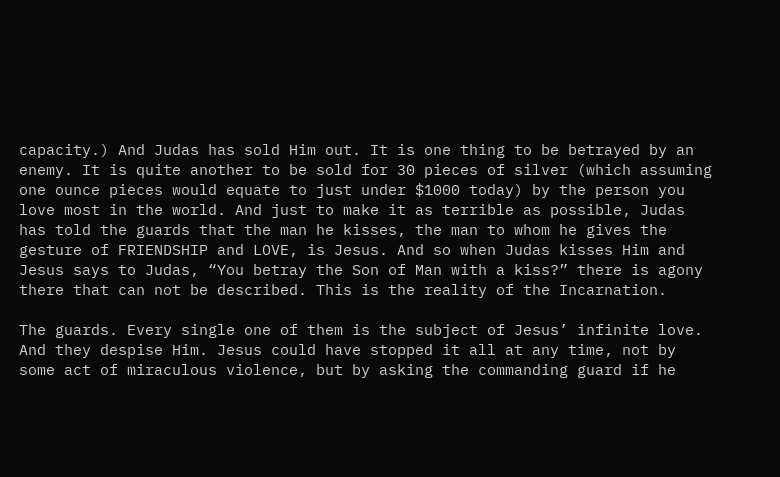capacity.) And Judas has sold Him out. It is one thing to be betrayed by an enemy. It is quite another to be sold for 30 pieces of silver (which assuming one ounce pieces would equate to just under $1000 today) by the person you love most in the world. And just to make it as terrible as possible, Judas has told the guards that the man he kisses, the man to whom he gives the gesture of FRIENDSHIP and LOVE, is Jesus. And so when Judas kisses Him and Jesus says to Judas, “You betray the Son of Man with a kiss?” there is agony there that can not be described. This is the reality of the Incarnation.

The guards. Every single one of them is the subject of Jesus’ infinite love.  And they despise Him. Jesus could have stopped it all at any time, not by some act of miraculous violence, but by asking the commanding guard if he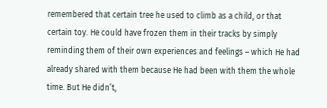remembered that certain tree he used to climb as a child, or that certain toy. He could have frozen them in their tracks by simply reminding them of their own experiences and feelings – which He had already shared with them because He had been with them the whole time. But He didn’t,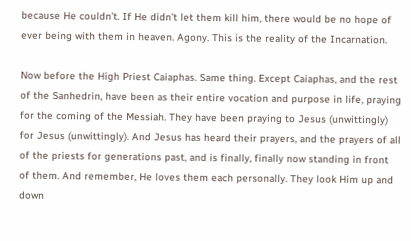because He couldn’t. If He didn’t let them kill him, there would be no hope of ever being with them in heaven. Agony. This is the reality of the Incarnation.

Now before the High Priest Caiaphas. Same thing. Except Caiaphas, and the rest of the Sanhedrin, have been as their entire vocation and purpose in life, praying for the coming of the Messiah. They have been praying to Jesus (unwittingly) for Jesus (unwittingly). And Jesus has heard their prayers, and the prayers of all of the priests for generations past, and is finally, finally now standing in front of them. And remember, He loves them each personally. They look Him up and down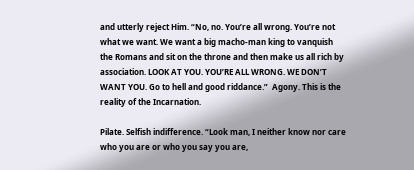and utterly reject Him. “No, no. You’re all wrong. You’re not what we want. We want a big macho-man king to vanquish the Romans and sit on the throne and then make us all rich by association. LOOK AT YOU. YOU’RE ALL WRONG. WE DON’T WANT YOU. Go to hell and good riddance.”  Agony. This is the reality of the Incarnation.

Pilate. Selfish indifference. “Look man, I neither know nor care who you are or who you say you are,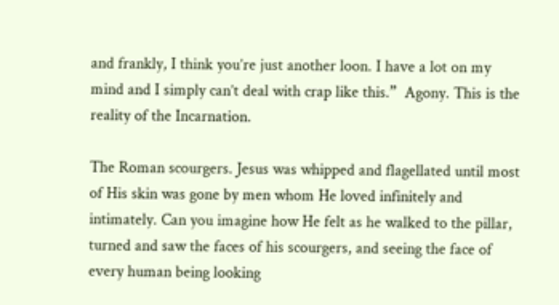and frankly, I think you’re just another loon. I have a lot on my mind and I simply can’t deal with crap like this.”  Agony. This is the reality of the Incarnation.

The Roman scourgers. Jesus was whipped and flagellated until most of His skin was gone by men whom He loved infinitely and intimately. Can you imagine how He felt as he walked to the pillar, turned and saw the faces of his scourgers, and seeing the face of every human being looking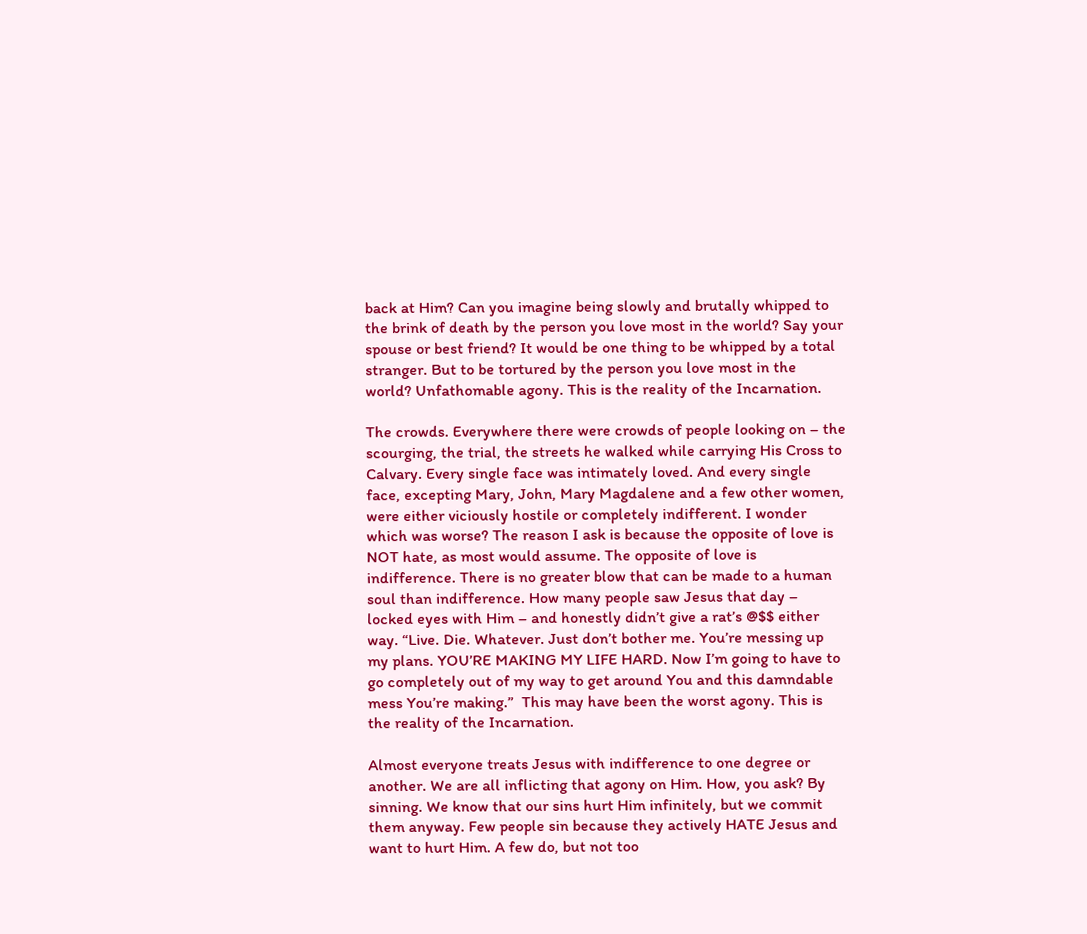back at Him? Can you imagine being slowly and brutally whipped to the brink of death by the person you love most in the world? Say your spouse or best friend? It would be one thing to be whipped by a total stranger. But to be tortured by the person you love most in the world? Unfathomable agony. This is the reality of the Incarnation.

The crowds. Everywhere there were crowds of people looking on – the scourging, the trial, the streets he walked while carrying His Cross to Calvary. Every single face was intimately loved. And every single face, excepting Mary, John, Mary Magdalene and a few other women, were either viciously hostile or completely indifferent. I wonder which was worse? The reason I ask is because the opposite of love is NOT hate, as most would assume. The opposite of love is indifference. There is no greater blow that can be made to a human soul than indifference. How many people saw Jesus that day – locked eyes with Him – and honestly didn’t give a rat’s @$$ either way. “Live. Die. Whatever. Just don’t bother me. You’re messing up my plans. YOU’RE MAKING MY LIFE HARD. Now I’m going to have to go completely out of my way to get around You and this damndable mess You’re making.”  This may have been the worst agony. This is the reality of the Incarnation.

Almost everyone treats Jesus with indifference to one degree or another. We are all inflicting that agony on Him. How, you ask? By sinning. We know that our sins hurt Him infinitely, but we commit them anyway. Few people sin because they actively HATE Jesus and want to hurt Him. A few do, but not too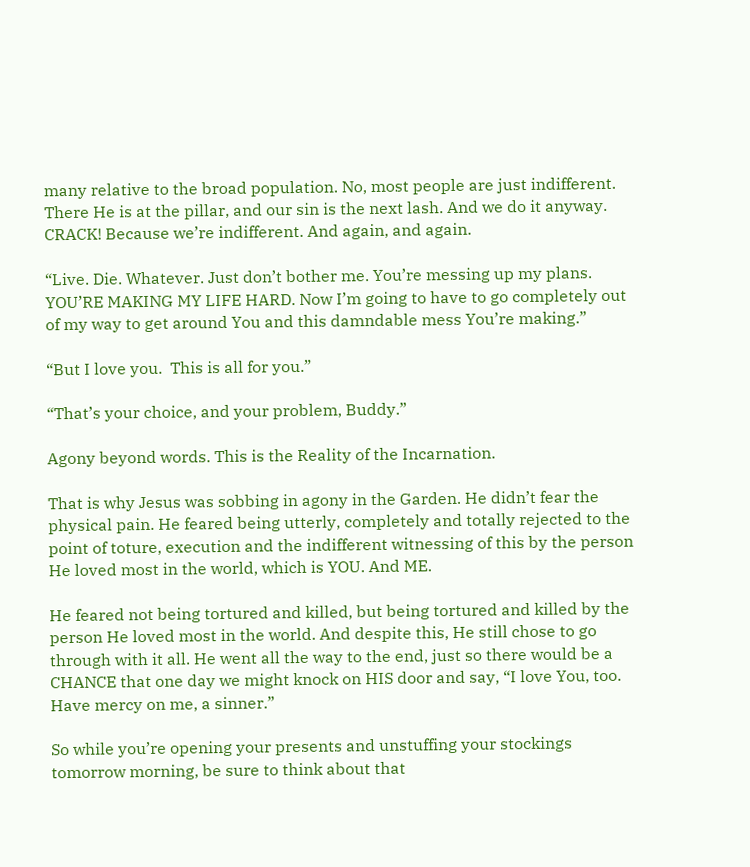many relative to the broad population. No, most people are just indifferent. There He is at the pillar, and our sin is the next lash. And we do it anyway. CRACK! Because we’re indifferent. And again, and again.

“Live. Die. Whatever. Just don’t bother me. You’re messing up my plans. YOU’RE MAKING MY LIFE HARD. Now I’m going to have to go completely out of my way to get around You and this damndable mess You’re making.”

“But I love you.  This is all for you.”

“That’s your choice, and your problem, Buddy.”

Agony beyond words. This is the Reality of the Incarnation.

That is why Jesus was sobbing in agony in the Garden. He didn’t fear the physical pain. He feared being utterly, completely and totally rejected to the point of toture, execution and the indifferent witnessing of this by the person He loved most in the world, which is YOU. And ME.

He feared not being tortured and killed, but being tortured and killed by the person He loved most in the world. And despite this, He still chose to go through with it all. He went all the way to the end, just so there would be a CHANCE that one day we might knock on HIS door and say, “I love You, too.  Have mercy on me, a sinner.”

So while you’re opening your presents and unstuffing your stockings tomorrow morning, be sure to think about that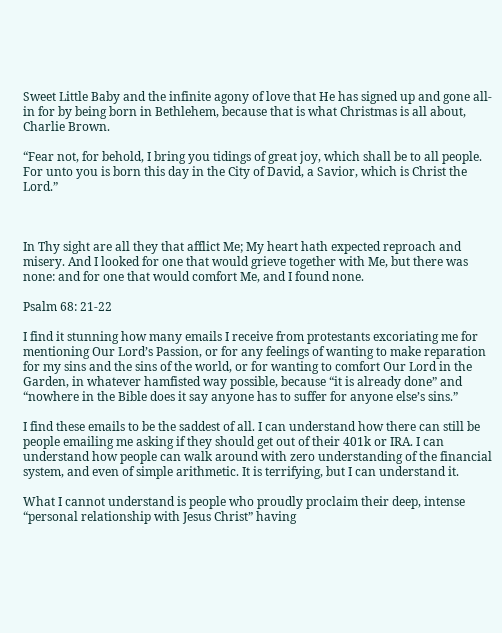Sweet Little Baby and the infinite agony of love that He has signed up and gone all-in for by being born in Bethlehem, because that is what Christmas is all about, Charlie Brown.

“Fear not, for behold, I bring you tidings of great joy, which shall be to all people. For unto you is born this day in the City of David, a Savior, which is Christ the Lord.”



In Thy sight are all they that afflict Me; My heart hath expected reproach and misery. And I looked for one that would grieve together with Me, but there was none: and for one that would comfort Me, and I found none.

Psalm 68: 21-22

I find it stunning how many emails I receive from protestants excoriating me for mentioning Our Lord’s Passion, or for any feelings of wanting to make reparation for my sins and the sins of the world, or for wanting to comfort Our Lord in the Garden, in whatever hamfisted way possible, because “it is already done” and “nowhere in the Bible does it say anyone has to suffer for anyone else’s sins.”

I find these emails to be the saddest of all. I can understand how there can still be people emailing me asking if they should get out of their 401k or IRA. I can understand how people can walk around with zero understanding of the financial system, and even of simple arithmetic. It is terrifying, but I can understand it.

What I cannot understand is people who proudly proclaim their deep, intense “personal relationship with Jesus Christ” having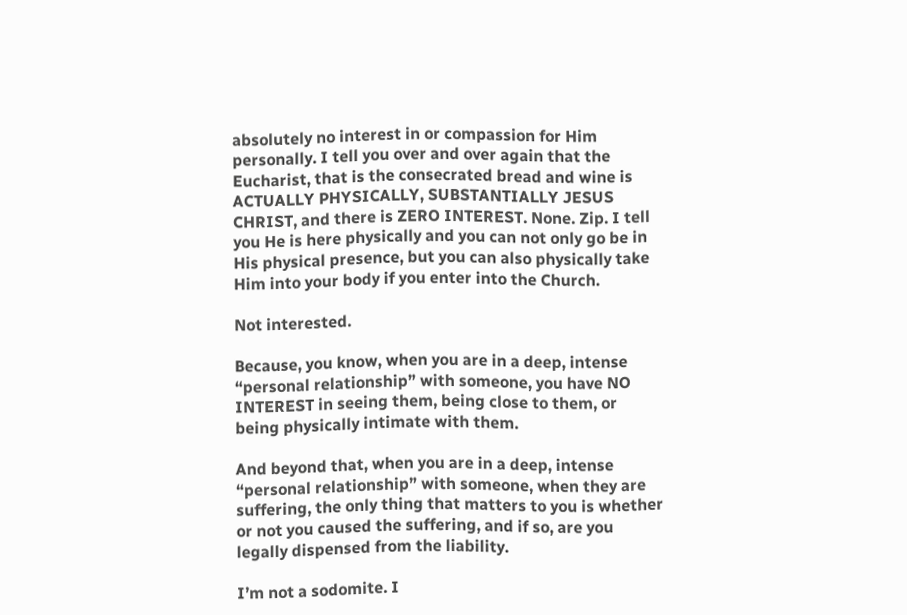absolutely no interest in or compassion for Him personally. I tell you over and over again that the Eucharist, that is the consecrated bread and wine is ACTUALLY PHYSICALLY, SUBSTANTIALLY JESUS CHRIST, and there is ZERO INTEREST. None. Zip. I tell you He is here physically and you can not only go be in His physical presence, but you can also physically take Him into your body if you enter into the Church.

Not interested.

Because, you know, when you are in a deep, intense “personal relationship” with someone, you have NO INTEREST in seeing them, being close to them, or being physically intimate with them.

And beyond that, when you are in a deep, intense “personal relationship” with someone, when they are suffering, the only thing that matters to you is whether or not you caused the suffering, and if so, are you legally dispensed from the liability.

I’m not a sodomite. I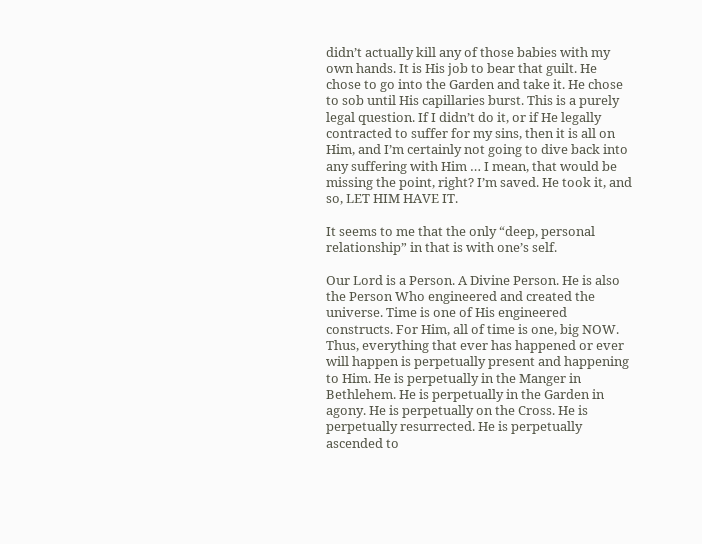didn’t actually kill any of those babies with my own hands. It is His job to bear that guilt. He chose to go into the Garden and take it. He chose to sob until His capillaries burst. This is a purely legal question. If I didn’t do it, or if He legally contracted to suffer for my sins, then it is all on Him, and I’m certainly not going to dive back into any suffering with Him … I mean, that would be missing the point, right? I’m saved. He took it, and so, LET HIM HAVE IT.

It seems to me that the only “deep, personal relationship” in that is with one’s self.

Our Lord is a Person. A Divine Person. He is also the Person Who engineered and created the universe. Time is one of His engineered constructs. For Him, all of time is one, big NOW. Thus, everything that ever has happened or ever will happen is perpetually present and happening to Him. He is perpetually in the Manger in Bethlehem. He is perpetually in the Garden in agony. He is perpetually on the Cross. He is perpetually resurrected. He is perpetually ascended to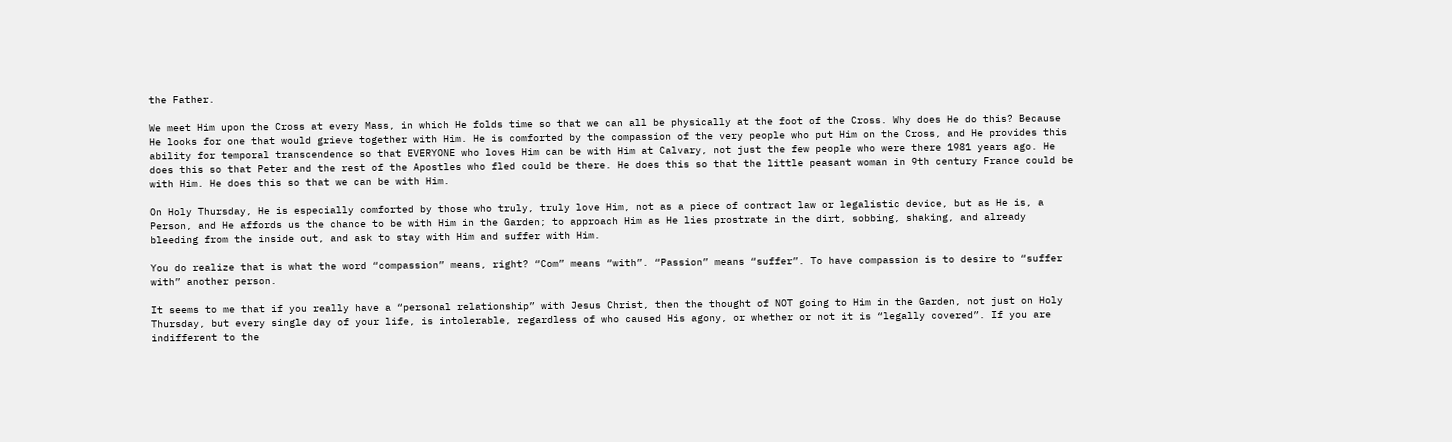the Father.

We meet Him upon the Cross at every Mass, in which He folds time so that we can all be physically at the foot of the Cross. Why does He do this? Because He looks for one that would grieve together with Him. He is comforted by the compassion of the very people who put Him on the Cross, and He provides this ability for temporal transcendence so that EVERYONE who loves Him can be with Him at Calvary, not just the few people who were there 1981 years ago. He does this so that Peter and the rest of the Apostles who fled could be there. He does this so that the little peasant woman in 9th century France could be with Him. He does this so that we can be with Him.

On Holy Thursday, He is especially comforted by those who truly, truly love Him, not as a piece of contract law or legalistic device, but as He is, a Person, and He affords us the chance to be with Him in the Garden; to approach Him as He lies prostrate in the dirt, sobbing, shaking, and already bleeding from the inside out, and ask to stay with Him and suffer with Him.

You do realize that is what the word “compassion” means, right? “Com” means “with”. “Passion” means “suffer”. To have compassion is to desire to “suffer with” another person.

It seems to me that if you really have a “personal relationship” with Jesus Christ, then the thought of NOT going to Him in the Garden, not just on Holy Thursday, but every single day of your life, is intolerable, regardless of who caused His agony, or whether or not it is “legally covered”. If you are indifferent to the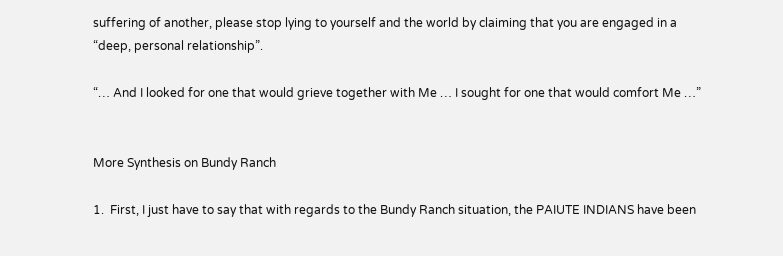suffering of another, please stop lying to yourself and the world by claiming that you are engaged in a “deep, personal relationship”.

“… And I looked for one that would grieve together with Me … I sought for one that would comfort Me …”


More Synthesis on Bundy Ranch

1.  First, I just have to say that with regards to the Bundy Ranch situation, the PAIUTE INDIANS have been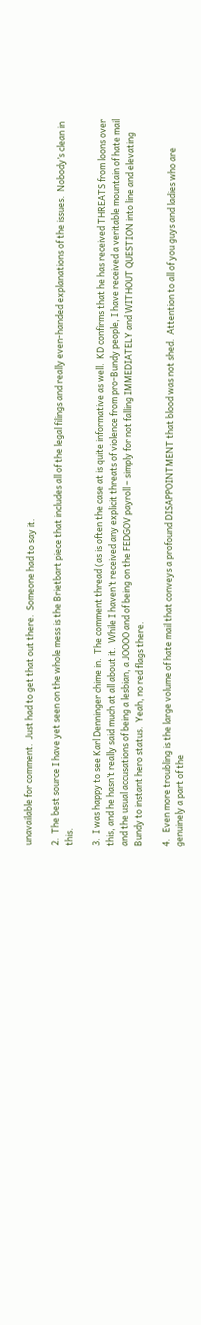unavailable for comment.  Just had to get that out there.  Someone had to say it.

2.  The best source I have yet seen on the whole mess is the Brietbart piece that includes all of the legal filings and really even-handed explanations of the issues.  Nobody’s clean in this.

3.  I was happy to see Karl Denninger chime in.  The comment thread (as is often the case at is quite informative as well.  KD confirms that he has received THREATS from loons over this, and he hasn’t really said much at all about it.  While I haven’t received any explicit threats of violence from pro-Bundy people, I have received a veritable mountain of hate mail and the usual accusations of being a lesbian, a JOOOO and of being on the FEDGOV payroll – simply for not falling IMMEDIATELY and WITHOUT QUESTION into line and elevating Bundy to instant hero status.  Yeah, no red flags there.

4.   Even more troubling is the large volume of hate mail that conveys a profound DISAPPOINTMENT that blood was not shed.  Attention to all of you guys and ladies who are genuinely a part of the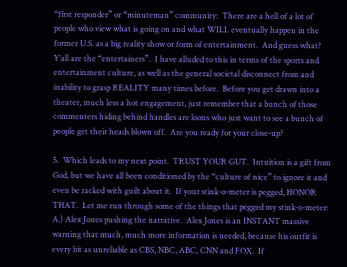“first responder” or “minuteman” community:  There are a hell of a lot of people who view what is going on and what WILL eventually happen in the former U.S. as a big reality show or form of entertainment.  And guess what?  Y’all are the “entertainers”.  I have alluded to this in terms of the sports and entertainment culture, as well as the general societal disconnect from and inability to grasp REALITY many times before.  Before you get drawn into a theater, much less a hot engagement, just remember that a bunch of those commenters hiding behind handles are loons who just want to see a bunch of people get their heads blown off.  Are you ready for your close-up?

5.  Which leads to my next point.  TRUST YOUR GUT.  Intuition is a gift from God, but we have all been conditioned by the “culture of nice” to ignore it and even be racked with guilt about it.  If your stink-o-meter is pegged, HONOR THAT.  Let me run through some of the things that pegged my stink-o-meter:
A.) Alex Jones pushing the narrative.  Alex Jones is an INSTANT massive warning that much, much more information is needed, because his outfit is every bit as unreliable as CBS, NBC, ABC, CNN and FOX.  If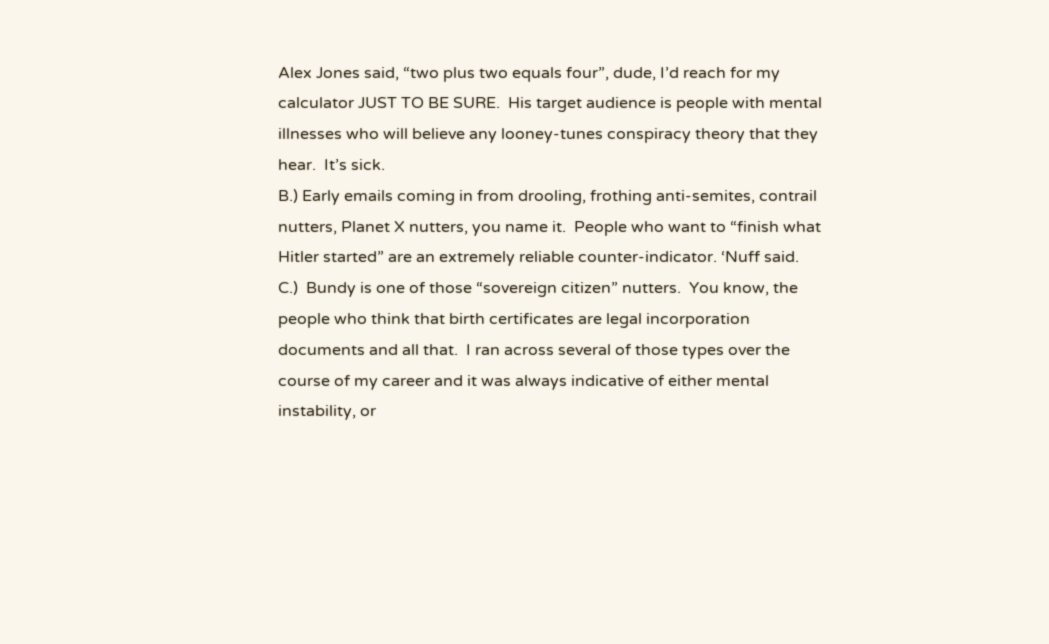Alex Jones said, “two plus two equals four”, dude, I’d reach for my calculator JUST TO BE SURE.  His target audience is people with mental illnesses who will believe any looney-tunes conspiracy theory that they hear.  It’s sick.
B.) Early emails coming in from drooling, frothing anti-semites, contrail nutters, Planet X nutters, you name it.  People who want to “finish what Hitler started” are an extremely reliable counter-indicator. ‘Nuff said.
C.)  Bundy is one of those “sovereign citizen” nutters.  You know, the people who think that birth certificates are legal incorporation documents and all that.  I ran across several of those types over the course of my career and it was always indicative of either mental instability, or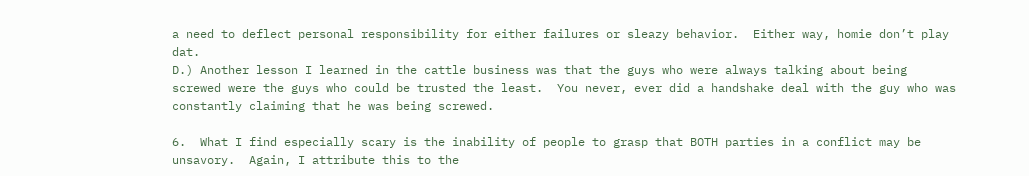a need to deflect personal responsibility for either failures or sleazy behavior.  Either way, homie don’t play dat.
D.) Another lesson I learned in the cattle business was that the guys who were always talking about being screwed were the guys who could be trusted the least.  You never, ever did a handshake deal with the guy who was constantly claiming that he was being screwed.

6.  What I find especially scary is the inability of people to grasp that BOTH parties in a conflict may be unsavory.  Again, I attribute this to the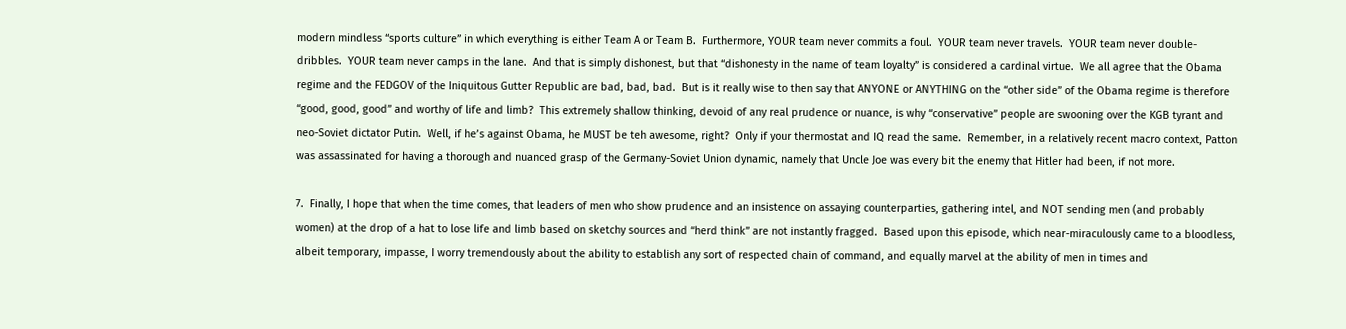modern mindless “sports culture” in which everything is either Team A or Team B.  Furthermore, YOUR team never commits a foul.  YOUR team never travels.  YOUR team never double-dribbles.  YOUR team never camps in the lane.  And that is simply dishonest, but that “dishonesty in the name of team loyalty” is considered a cardinal virtue.  We all agree that the Obama regime and the FEDGOV of the Iniquitous Gutter Republic are bad, bad, bad.  But is it really wise to then say that ANYONE or ANYTHING on the “other side” of the Obama regime is therefore “good, good, good” and worthy of life and limb?  This extremely shallow thinking, devoid of any real prudence or nuance, is why “conservative” people are swooning over the KGB tyrant and neo-Soviet dictator Putin.  Well, if he’s against Obama, he MUST be teh awesome, right?  Only if your thermostat and IQ read the same.  Remember, in a relatively recent macro context, Patton was assassinated for having a thorough and nuanced grasp of the Germany-Soviet Union dynamic, namely that Uncle Joe was every bit the enemy that Hitler had been, if not more.

7.  Finally, I hope that when the time comes, that leaders of men who show prudence and an insistence on assaying counterparties, gathering intel, and NOT sending men (and probably women) at the drop of a hat to lose life and limb based on sketchy sources and “herd think” are not instantly fragged.  Based upon this episode, which near-miraculously came to a bloodless, albeit temporary, impasse, I worry tremendously about the ability to establish any sort of respected chain of command, and equally marvel at the ability of men in times and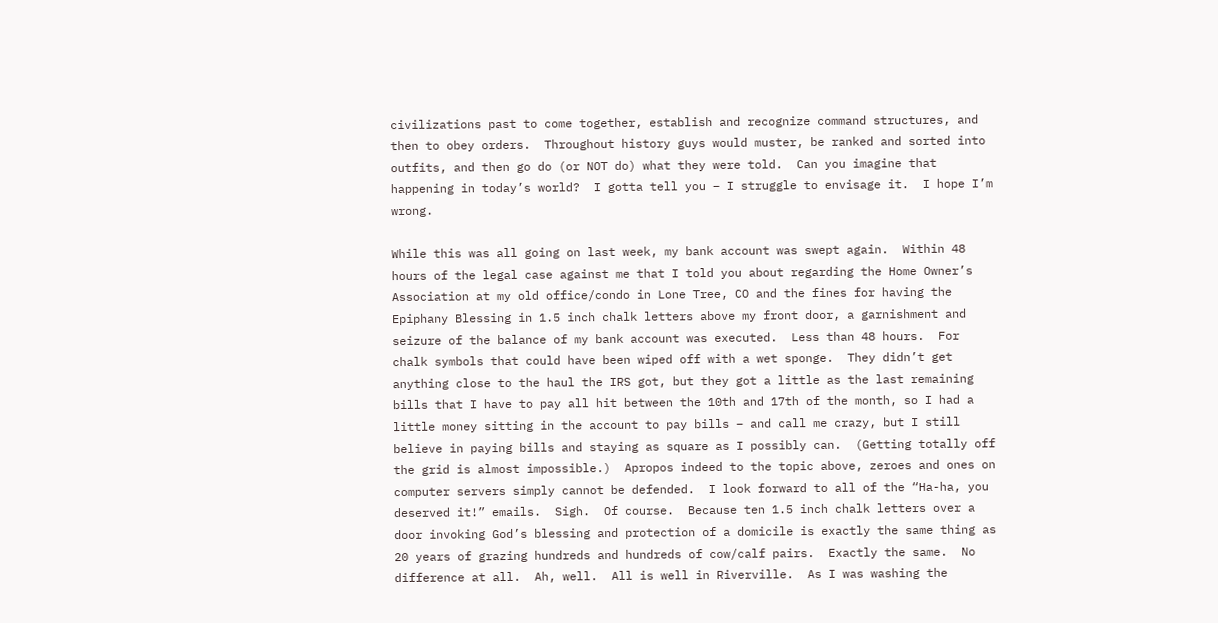civilizations past to come together, establish and recognize command structures, and then to obey orders.  Throughout history guys would muster, be ranked and sorted into outfits, and then go do (or NOT do) what they were told.  Can you imagine that happening in today’s world?  I gotta tell you – I struggle to envisage it.  I hope I’m wrong.

While this was all going on last week, my bank account was swept again.  Within 48 hours of the legal case against me that I told you about regarding the Home Owner’s Association at my old office/condo in Lone Tree, CO and the fines for having the Epiphany Blessing in 1.5 inch chalk letters above my front door, a garnishment and seizure of the balance of my bank account was executed.  Less than 48 hours.  For chalk symbols that could have been wiped off with a wet sponge.  They didn’t get anything close to the haul the IRS got, but they got a little as the last remaining bills that I have to pay all hit between the 10th and 17th of the month, so I had a little money sitting in the account to pay bills – and call me crazy, but I still believe in paying bills and staying as square as I possibly can.  (Getting totally off the grid is almost impossible.)  Apropos indeed to the topic above, zeroes and ones on computer servers simply cannot be defended.  I look forward to all of the “Ha-ha, you deserved it!” emails.  Sigh.  Of course.  Because ten 1.5 inch chalk letters over a door invoking God’s blessing and protection of a domicile is exactly the same thing as 20 years of grazing hundreds and hundreds of cow/calf pairs.  Exactly the same.  No difference at all.  Ah, well.  All is well in Riverville.  As I was washing the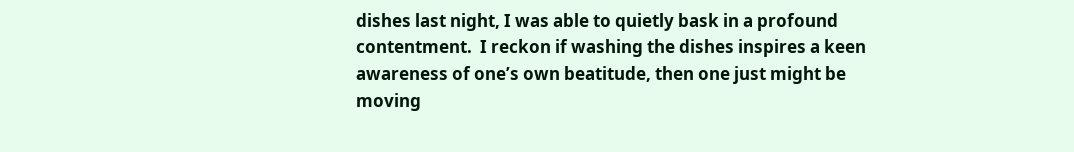dishes last night, I was able to quietly bask in a profound contentment.  I reckon if washing the dishes inspires a keen awareness of one’s own beatitude, then one just might be moving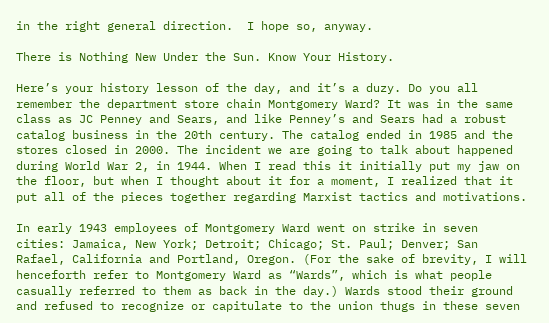in the right general direction.  I hope so, anyway.

There is Nothing New Under the Sun. Know Your History.

Here’s your history lesson of the day, and it’s a duzy. Do you all remember the department store chain Montgomery Ward? It was in the same class as JC Penney and Sears, and like Penney’s and Sears had a robust catalog business in the 20th century. The catalog ended in 1985 and the stores closed in 2000. The incident we are going to talk about happened during World War 2, in 1944. When I read this it initially put my jaw on the floor, but when I thought about it for a moment, I realized that it put all of the pieces together regarding Marxist tactics and motivations.

In early 1943 employees of Montgomery Ward went on strike in seven cities: Jamaica, New York; Detroit; Chicago; St. Paul; Denver; San Rafael, California and Portland, Oregon. (For the sake of brevity, I will henceforth refer to Montgomery Ward as “Wards”, which is what people casually referred to them as back in the day.) Wards stood their ground and refused to recognize or capitulate to the union thugs in these seven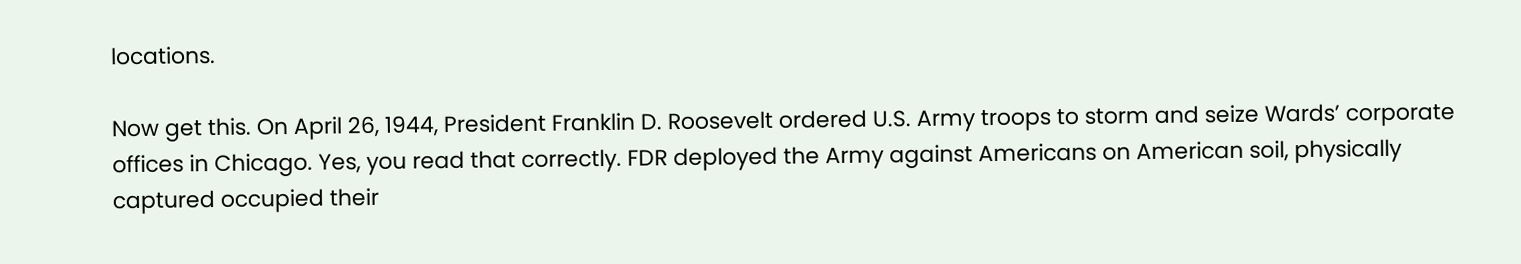locations.

Now get this. On April 26, 1944, President Franklin D. Roosevelt ordered U.S. Army troops to storm and seize Wards’ corporate offices in Chicago. Yes, you read that correctly. FDR deployed the Army against Americans on American soil, physically captured occupied their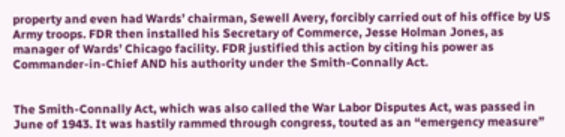property and even had Wards’ chairman, Sewell Avery, forcibly carried out of his office by US Army troops. FDR then installed his Secretary of Commerce, Jesse Holman Jones, as manager of Wards’ Chicago facility. FDR justified this action by citing his power as Commander-in-Chief AND his authority under the Smith-Connally Act.


The Smith-Connally Act, which was also called the War Labor Disputes Act, was passed in June of 1943. It was hastily rammed through congress, touted as an “emergency measure”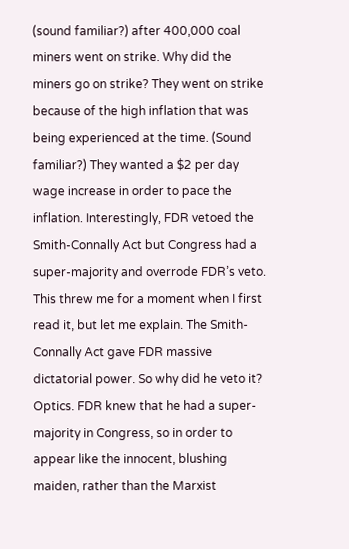(sound familiar?) after 400,000 coal miners went on strike. Why did the miners go on strike? They went on strike because of the high inflation that was being experienced at the time. (Sound familiar?) They wanted a $2 per day wage increase in order to pace the inflation. Interestingly, FDR vetoed the Smith-Connally Act but Congress had a super-majority and overrode FDR’s veto. This threw me for a moment when I first read it, but let me explain. The Smith-Connally Act gave FDR massive dictatorial power. So why did he veto it? Optics. FDR knew that he had a super-majority in Congress, so in order to appear like the innocent, blushing maiden, rather than the Marxist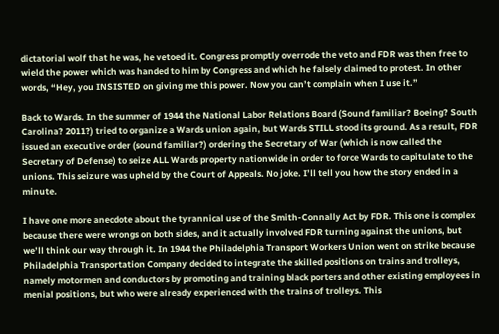dictatorial wolf that he was, he vetoed it. Congress promptly overrode the veto and FDR was then free to wield the power which was handed to him by Congress and which he falsely claimed to protest. In other words, “Hey, you INSISTED on giving me this power. Now you can’t complain when I use it.”

Back to Wards. In the summer of 1944 the National Labor Relations Board (Sound familiar? Boeing? South Carolina? 2011?) tried to organize a Wards union again, but Wards STILL stood its ground. As a result, FDR issued an executive order (sound familiar?) ordering the Secretary of War (which is now called the Secretary of Defense) to seize ALL Wards property nationwide in order to force Wards to capitulate to the unions. This seizure was upheld by the Court of Appeals. No joke. I’ll tell you how the story ended in a minute.

I have one more anecdote about the tyrannical use of the Smith-Connally Act by FDR. This one is complex because there were wrongs on both sides, and it actually involved FDR turning against the unions, but we’ll think our way through it. In 1944 the Philadelphia Transport Workers Union went on strike because Philadelphia Transportation Company decided to integrate the skilled positions on trains and trolleys, namely motormen and conductors by promoting and training black porters and other existing employees in menial positions, but who were already experienced with the trains of trolleys. This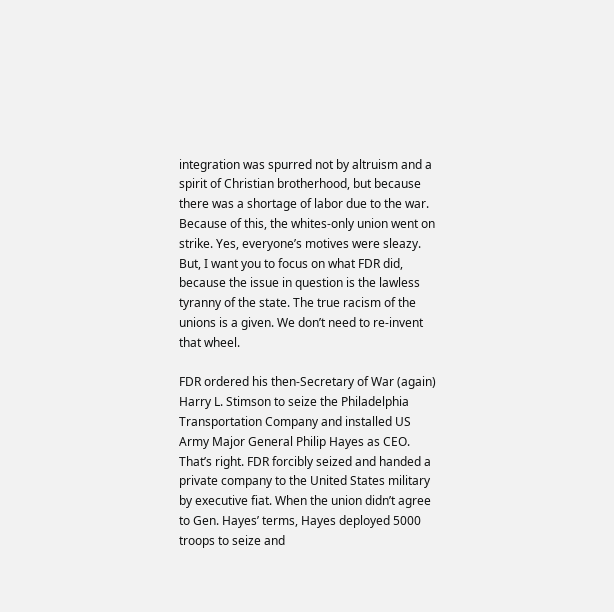integration was spurred not by altruism and a spirit of Christian brotherhood, but because there was a shortage of labor due to the war. Because of this, the whites-only union went on strike. Yes, everyone’s motives were sleazy. But, I want you to focus on what FDR did, because the issue in question is the lawless tyranny of the state. The true racism of the unions is a given. We don’t need to re-invent that wheel.

FDR ordered his then-Secretary of War (again) Harry L. Stimson to seize the Philadelphia Transportation Company and installed US Army Major General Philip Hayes as CEO. That’s right. FDR forcibly seized and handed a private company to the United States military by executive fiat. When the union didn’t agree to Gen. Hayes’ terms, Hayes deployed 5000 troops to seize and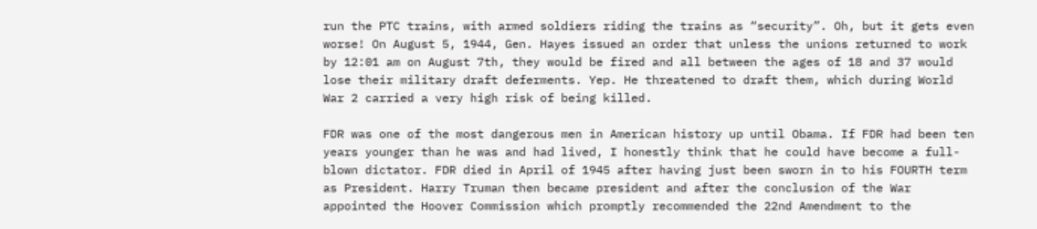run the PTC trains, with armed soldiers riding the trains as “security”. Oh, but it gets even worse! On August 5, 1944, Gen. Hayes issued an order that unless the unions returned to work by 12:01 am on August 7th, they would be fired and all between the ages of 18 and 37 would lose their military draft deferments. Yep. He threatened to draft them, which during World War 2 carried a very high risk of being killed.

FDR was one of the most dangerous men in American history up until Obama. If FDR had been ten years younger than he was and had lived, I honestly think that he could have become a full-blown dictator. FDR died in April of 1945 after having just been sworn in to his FOURTH term as President. Harry Truman then became president and after the conclusion of the War appointed the Hoover Commission which promptly recommended the 22nd Amendment to the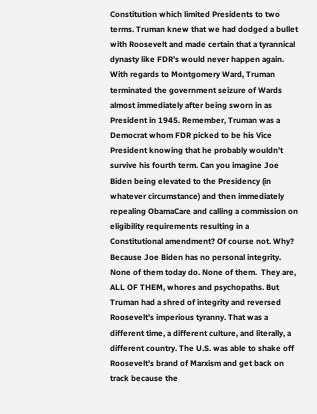Constitution which limited Presidents to two terms. Truman knew that we had dodged a bullet with Roosevelt and made certain that a tyrannical dynasty like FDR’s would never happen again. With regards to Montgomery Ward, Truman terminated the government seizure of Wards almost immediately after being sworn in as President in 1945. Remember, Truman was a Democrat whom FDR picked to be his Vice President knowing that he probably wouldn’t survive his fourth term. Can you imagine Joe Biden being elevated to the Presidency (in whatever circumstance) and then immediately repealing ObamaCare and calling a commission on eligibility requirements resulting in a Constitutional amendment? Of course not. Why? Because Joe Biden has no personal integrity. None of them today do. None of them.  They are, ALL OF THEM, whores and psychopaths. But Truman had a shred of integrity and reversed Roosevelt’s imperious tyranny. That was a different time, a different culture, and literally, a different country. The U.S. was able to shake off Roosevelt’s brand of Marxism and get back on track because the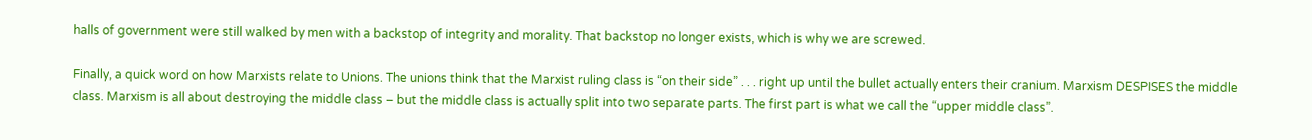halls of government were still walked by men with a backstop of integrity and morality. That backstop no longer exists, which is why we are screwed.

Finally, a quick word on how Marxists relate to Unions. The unions think that the Marxist ruling class is “on their side” . . . right up until the bullet actually enters their cranium. Marxism DESPISES the middle class. Marxism is all about destroying the middle class – but the middle class is actually split into two separate parts. The first part is what we call the “upper middle class”.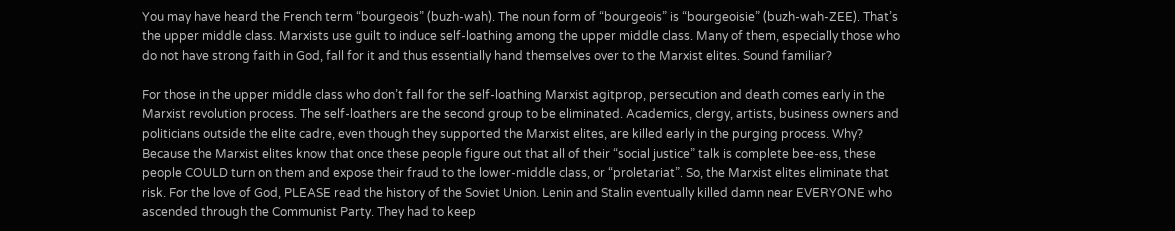You may have heard the French term “bourgeois” (buzh-wah). The noun form of “bourgeois” is “bourgeoisie” (buzh-wah-ZEE). That’s the upper middle class. Marxists use guilt to induce self-loathing among the upper middle class. Many of them, especially those who do not have strong faith in God, fall for it and thus essentially hand themselves over to the Marxist elites. Sound familiar?

For those in the upper middle class who don’t fall for the self-loathing Marxist agitprop, persecution and death comes early in the Marxist revolution process. The self-loathers are the second group to be eliminated. Academics, clergy, artists, business owners and politicians outside the elite cadre, even though they supported the Marxist elites, are killed early in the purging process. Why? Because the Marxist elites know that once these people figure out that all of their “social justice” talk is complete bee-ess, these people COULD turn on them and expose their fraud to the lower-middle class, or “proletariat”. So, the Marxist elites eliminate that risk. For the love of God, PLEASE read the history of the Soviet Union. Lenin and Stalin eventually killed damn near EVERYONE who ascended through the Communist Party. They had to keep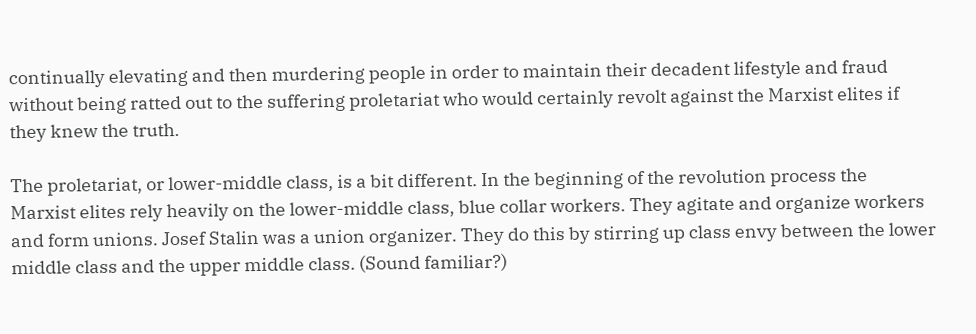continually elevating and then murdering people in order to maintain their decadent lifestyle and fraud without being ratted out to the suffering proletariat who would certainly revolt against the Marxist elites if they knew the truth.

The proletariat, or lower-middle class, is a bit different. In the beginning of the revolution process the Marxist elites rely heavily on the lower-middle class, blue collar workers. They agitate and organize workers and form unions. Josef Stalin was a union organizer. They do this by stirring up class envy between the lower middle class and the upper middle class. (Sound familiar?)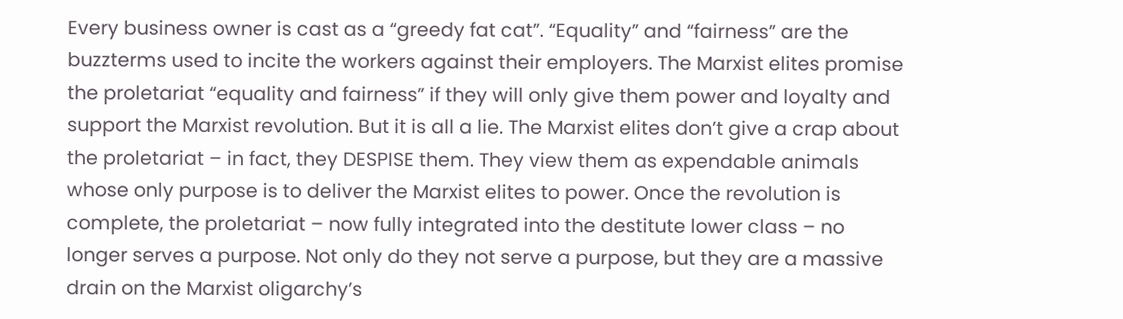Every business owner is cast as a “greedy fat cat”. “Equality” and “fairness” are the buzzterms used to incite the workers against their employers. The Marxist elites promise the proletariat “equality and fairness” if they will only give them power and loyalty and support the Marxist revolution. But it is all a lie. The Marxist elites don’t give a crap about the proletariat – in fact, they DESPISE them. They view them as expendable animals whose only purpose is to deliver the Marxist elites to power. Once the revolution is complete, the proletariat – now fully integrated into the destitute lower class – no longer serves a purpose. Not only do they not serve a purpose, but they are a massive drain on the Marxist oligarchy’s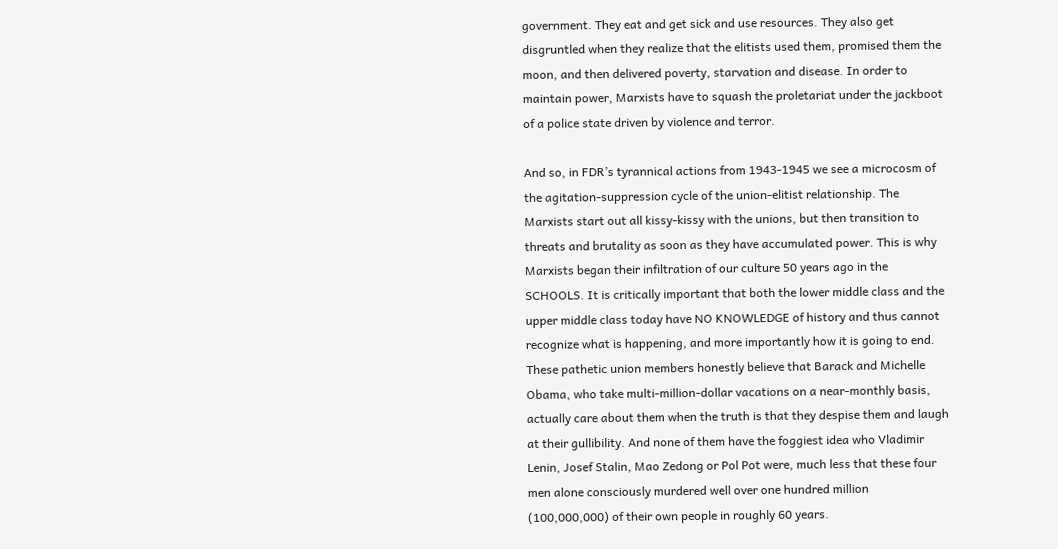government. They eat and get sick and use resources. They also get disgruntled when they realize that the elitists used them, promised them the moon, and then delivered poverty, starvation and disease. In order to maintain power, Marxists have to squash the proletariat under the jackboot of a police state driven by violence and terror.

And so, in FDR’s tyrannical actions from 1943-1945 we see a microcosm of the agitation-suppression cycle of the union-elitist relationship. The Marxists start out all kissy-kissy with the unions, but then transition to threats and brutality as soon as they have accumulated power. This is why Marxists began their infiltration of our culture 50 years ago in the SCHOOLS. It is critically important that both the lower middle class and the upper middle class today have NO KNOWLEDGE of history and thus cannot recognize what is happening, and more importantly how it is going to end. These pathetic union members honestly believe that Barack and Michelle Obama, who take multi-million-dollar vacations on a near-monthly basis, actually care about them when the truth is that they despise them and laugh at their gullibility. And none of them have the foggiest idea who Vladimir Lenin, Josef Stalin, Mao Zedong or Pol Pot were, much less that these four men alone consciously murdered well over one hundred million (100,000,000) of their own people in roughly 60 years.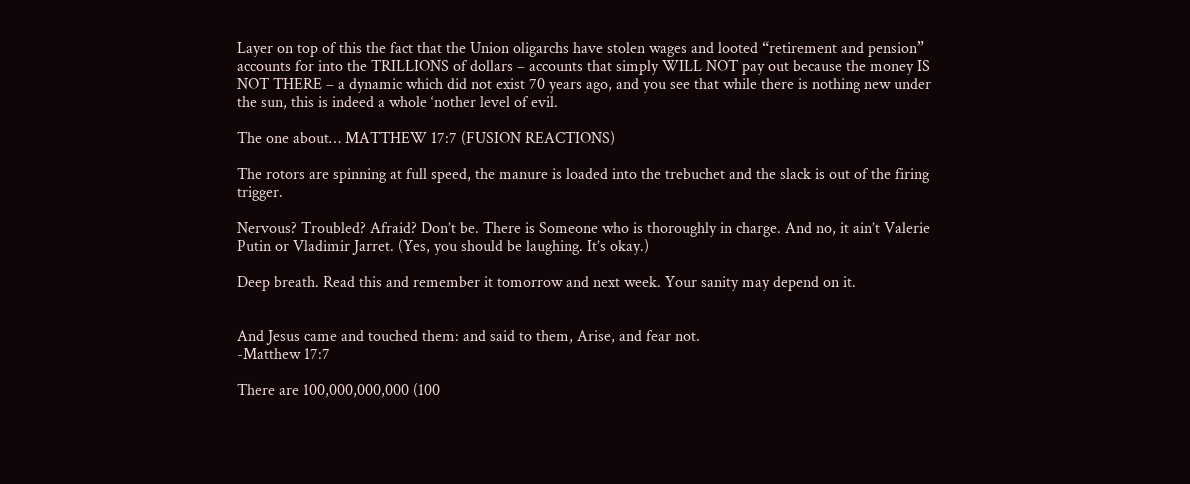Layer on top of this the fact that the Union oligarchs have stolen wages and looted “retirement and pension” accounts for into the TRILLIONS of dollars – accounts that simply WILL NOT pay out because the money IS NOT THERE – a dynamic which did not exist 70 years ago, and you see that while there is nothing new under the sun, this is indeed a whole ‘nother level of evil.

The one about… MATTHEW 17:7 (FUSION REACTIONS)

The rotors are spinning at full speed, the manure is loaded into the trebuchet and the slack is out of the firing trigger.

Nervous? Troubled? Afraid? Don’t be. There is Someone who is thoroughly in charge. And no, it ain’t Valerie Putin or Vladimir Jarret. (Yes, you should be laughing. It’s okay.)

Deep breath. Read this and remember it tomorrow and next week. Your sanity may depend on it.


And Jesus came and touched them: and said to them, Arise, and fear not.
-Matthew 17:7

There are 100,000,000,000 (100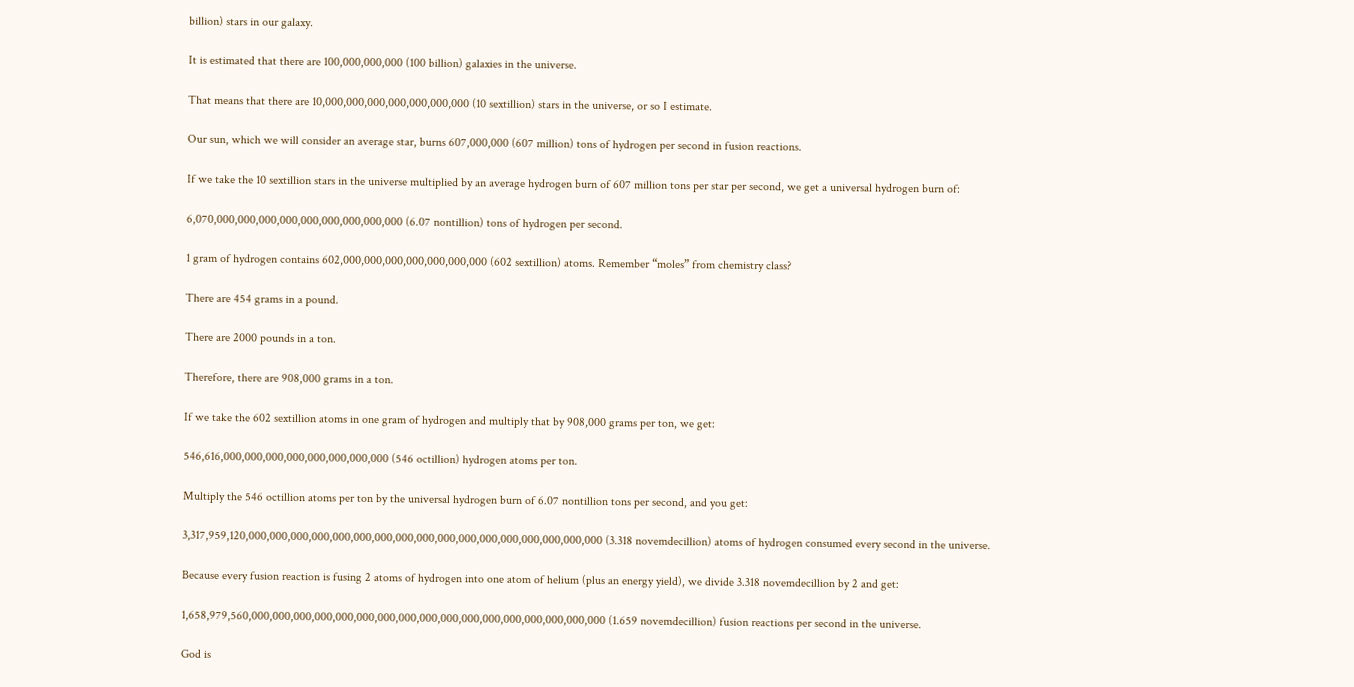billion) stars in our galaxy.

It is estimated that there are 100,000,000,000 (100 billion) galaxies in the universe.

That means that there are 10,000,000,000,000,000,000,000 (10 sextillion) stars in the universe, or so I estimate.

Our sun, which we will consider an average star, burns 607,000,000 (607 million) tons of hydrogen per second in fusion reactions.

If we take the 10 sextillion stars in the universe multiplied by an average hydrogen burn of 607 million tons per star per second, we get a universal hydrogen burn of:

6,070,000,000,000,000,000,000,000,000,000 (6.07 nontillion) tons of hydrogen per second.

1 gram of hydrogen contains 602,000,000,000,000,000,000,000 (602 sextillion) atoms. Remember “moles” from chemistry class?

There are 454 grams in a pound.

There are 2000 pounds in a ton.

Therefore, there are 908,000 grams in a ton.

If we take the 602 sextillion atoms in one gram of hydrogen and multiply that by 908,000 grams per ton, we get:

546,616,000,000,000,000,000,000,000,000 (546 octillion) hydrogen atoms per ton.

Multiply the 546 octillion atoms per ton by the universal hydrogen burn of 6.07 nontillion tons per second, and you get:

3,317,959,120,000,000,000,000,000,000,000,000,000,000,000,000,000,000,000,000,000 (3.318 novemdecillion) atoms of hydrogen consumed every second in the universe.

Because every fusion reaction is fusing 2 atoms of hydrogen into one atom of helium (plus an energy yield), we divide 3.318 novemdecillion by 2 and get:

1,658,979,560,000,000,000,000,000,000,000,000,000,000,000,000,000,000,000,000,000 (1.659 novemdecillion) fusion reactions per second in the universe.

God is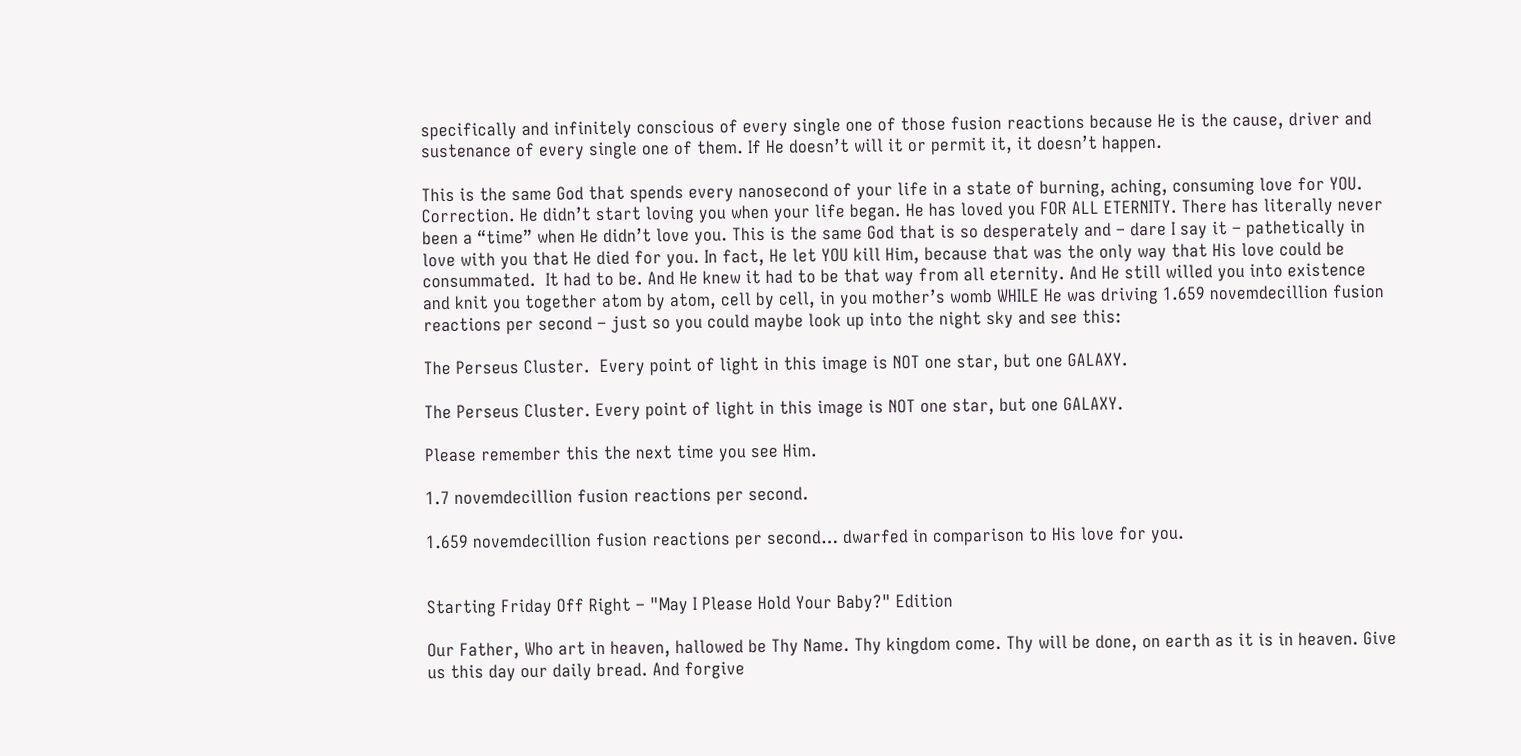specifically and infinitely conscious of every single one of those fusion reactions because He is the cause, driver and sustenance of every single one of them. If He doesn’t will it or permit it, it doesn’t happen.

This is the same God that spends every nanosecond of your life in a state of burning, aching, consuming love for YOU. Correction. He didn’t start loving you when your life began. He has loved you FOR ALL ETERNITY. There has literally never been a “time” when He didn’t love you. This is the same God that is so desperately and – dare I say it – pathetically in love with you that He died for you. In fact, He let YOU kill Him, because that was the only way that His love could be consummated.  It had to be. And He knew it had to be that way from all eternity. And He still willed you into existence and knit you together atom by atom, cell by cell, in you mother’s womb WHILE He was driving 1.659 novemdecillion fusion reactions per second – just so you could maybe look up into the night sky and see this:

The Perseus Cluster.  Every point of light in this image is NOT one star, but one GALAXY.

The Perseus Cluster. Every point of light in this image is NOT one star, but one GALAXY.

Please remember this the next time you see Him.

1.7 novemdecillion fusion reactions per second.

1.659 novemdecillion fusion reactions per second… dwarfed in comparison to His love for you.


Starting Friday Off Right – "May I Please Hold Your Baby?" Edition

Our Father, Who art in heaven, hallowed be Thy Name. Thy kingdom come. Thy will be done, on earth as it is in heaven. Give us this day our daily bread. And forgive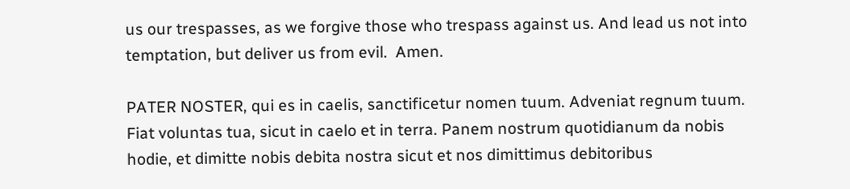us our trespasses, as we forgive those who trespass against us. And lead us not into temptation, but deliver us from evil.  Amen.

PATER NOSTER, qui es in caelis, sanctificetur nomen tuum. Adveniat regnum tuum. Fiat voluntas tua, sicut in caelo et in terra. Panem nostrum quotidianum da nobis hodie, et dimitte nobis debita nostra sicut et nos dimittimus debitoribus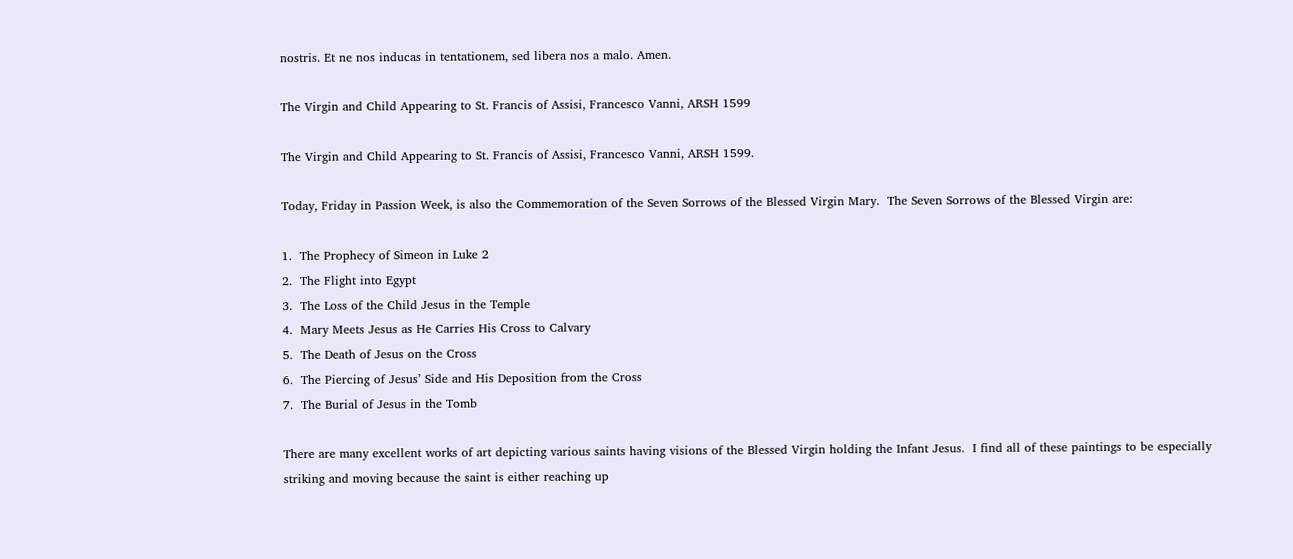nostris. Et ne nos inducas in tentationem, sed libera nos a malo. Amen.

The Virgin and Child Appearing to St. Francis of Assisi, Francesco Vanni, ARSH 1599

The Virgin and Child Appearing to St. Francis of Assisi, Francesco Vanni, ARSH 1599.

Today, Friday in Passion Week, is also the Commemoration of the Seven Sorrows of the Blessed Virgin Mary.  The Seven Sorrows of the Blessed Virgin are:

1.  The Prophecy of Simeon in Luke 2
2.  The Flight into Egypt
3.  The Loss of the Child Jesus in the Temple
4.  Mary Meets Jesus as He Carries His Cross to Calvary
5.  The Death of Jesus on the Cross
6.  The Piercing of Jesus’ Side and His Deposition from the Cross
7.  The Burial of Jesus in the Tomb

There are many excellent works of art depicting various saints having visions of the Blessed Virgin holding the Infant Jesus.  I find all of these paintings to be especially striking and moving because the saint is either reaching up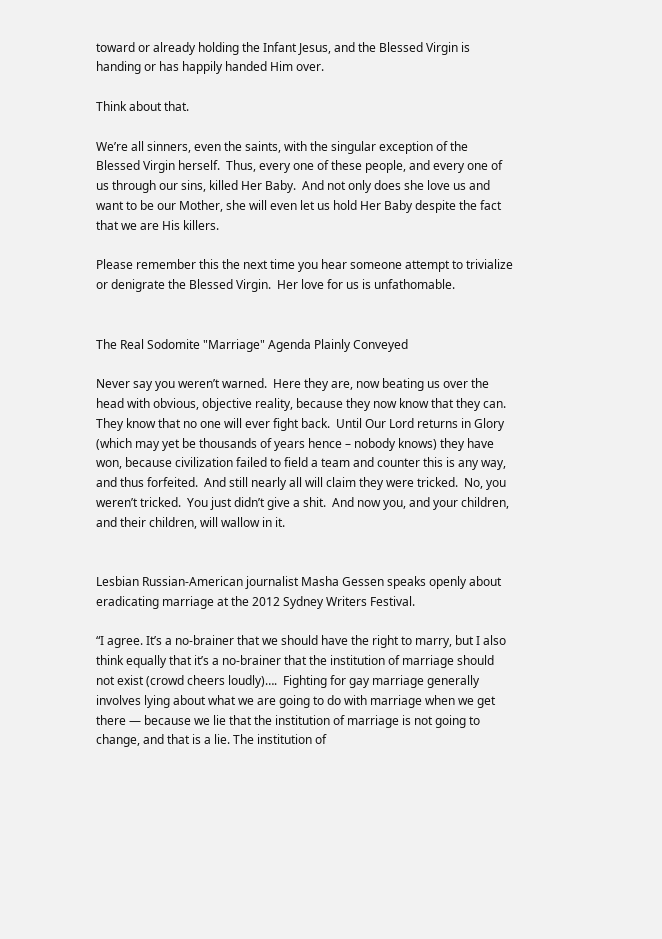toward or already holding the Infant Jesus, and the Blessed Virgin is handing or has happily handed Him over.

Think about that.

We’re all sinners, even the saints, with the singular exception of the Blessed Virgin herself.  Thus, every one of these people, and every one of us through our sins, killed Her Baby.  And not only does she love us and want to be our Mother, she will even let us hold Her Baby despite the fact that we are His killers.

Please remember this the next time you hear someone attempt to trivialize or denigrate the Blessed Virgin.  Her love for us is unfathomable.


The Real Sodomite "Marriage" Agenda Plainly Conveyed

Never say you weren’t warned.  Here they are, now beating us over the head with obvious, objective reality, because they now know that they can.  They know that no one will ever fight back.  Until Our Lord returns in Glory (which may yet be thousands of years hence – nobody knows) they have won, because civilization failed to field a team and counter this is any way, and thus forfeited.  And still nearly all will claim they were tricked.  No, you weren’t tricked.  You just didn’t give a shit.  And now you, and your children, and their children, will wallow in it.


Lesbian Russian-American journalist Masha Gessen speaks openly about eradicating marriage at the 2012 Sydney Writers Festival.

“I agree. It’s a no-brainer that we should have the right to marry, but I also think equally that it’s a no-brainer that the institution of marriage should not exist (crowd cheers loudly)….  Fighting for gay marriage generally involves lying about what we are going to do with marriage when we get there — because we lie that the institution of marriage is not going to change, and that is a lie. The institution of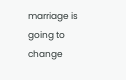marriage is going to change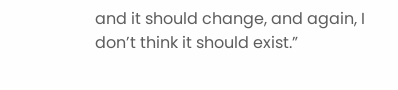and it should change, and again, I don’t think it should exist.”